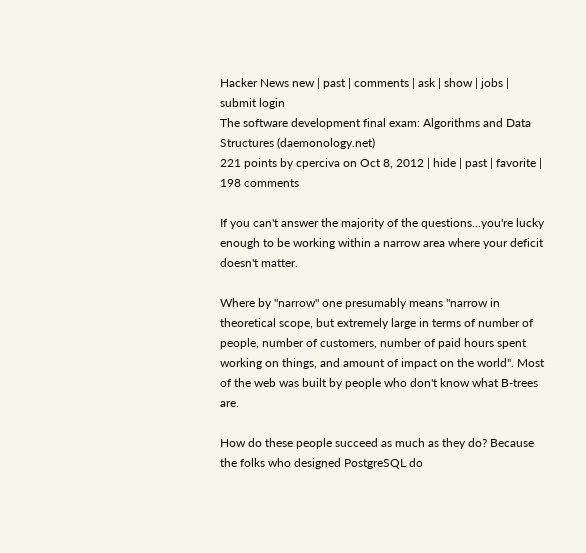Hacker News new | past | comments | ask | show | jobs | submit login
The software development final exam: Algorithms and Data Structures (daemonology.net)
221 points by cperciva on Oct 8, 2012 | hide | past | favorite | 198 comments

If you can't answer the majority of the questions...you're lucky enough to be working within a narrow area where your deficit doesn't matter.

Where by "narrow" one presumably means "narrow in theoretical scope, but extremely large in terms of number of people, number of customers, number of paid hours spent working on things, and amount of impact on the world". Most of the web was built by people who don't know what B-trees are.

How do these people succeed as much as they do? Because the folks who designed PostgreSQL do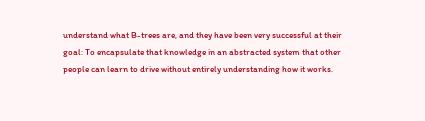understand what B-trees are, and they have been very successful at their goal: To encapsulate that knowledge in an abstracted system that other people can learn to drive without entirely understanding how it works.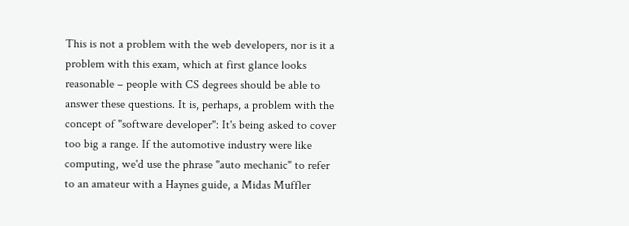This is not a problem with the web developers, nor is it a problem with this exam, which at first glance looks reasonable – people with CS degrees should be able to answer these questions. It is, perhaps, a problem with the concept of "software developer": It's being asked to cover too big a range. If the automotive industry were like computing, we'd use the phrase "auto mechanic" to refer to an amateur with a Haynes guide, a Midas Muffler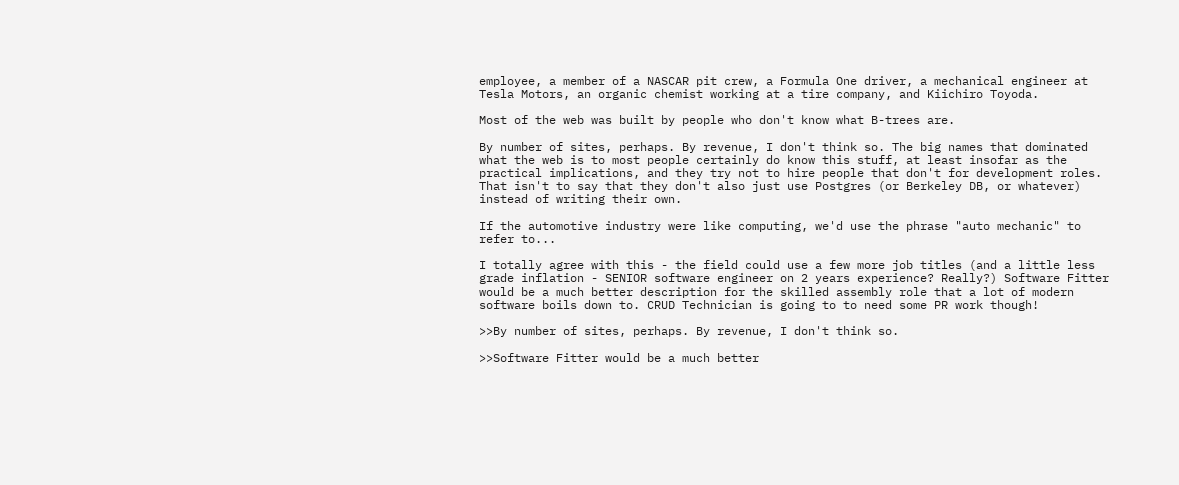employee, a member of a NASCAR pit crew, a Formula One driver, a mechanical engineer at Tesla Motors, an organic chemist working at a tire company, and Kiichiro Toyoda.

Most of the web was built by people who don't know what B-trees are.

By number of sites, perhaps. By revenue, I don't think so. The big names that dominated what the web is to most people certainly do know this stuff, at least insofar as the practical implications, and they try not to hire people that don't for development roles. That isn't to say that they don't also just use Postgres (or Berkeley DB, or whatever) instead of writing their own.

If the automotive industry were like computing, we'd use the phrase "auto mechanic" to refer to...

I totally agree with this - the field could use a few more job titles (and a little less grade inflation - SENIOR software engineer on 2 years experience? Really?) Software Fitter would be a much better description for the skilled assembly role that a lot of modern software boils down to. CRUD Technician is going to to need some PR work though!

>>By number of sites, perhaps. By revenue, I don't think so.

>>Software Fitter would be a much better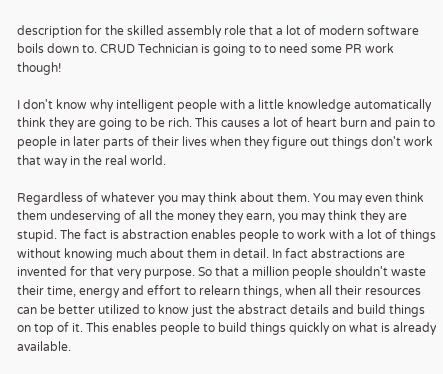description for the skilled assembly role that a lot of modern software boils down to. CRUD Technician is going to to need some PR work though!

I don't know why intelligent people with a little knowledge automatically think they are going to be rich. This causes a lot of heart burn and pain to people in later parts of their lives when they figure out things don't work that way in the real world.

Regardless of whatever you may think about them. You may even think them undeserving of all the money they earn, you may think they are stupid. The fact is abstraction enables people to work with a lot of things without knowing much about them in detail. In fact abstractions are invented for that very purpose. So that a million people shouldn't waste their time, energy and effort to relearn things, when all their resources can be better utilized to know just the abstract details and build things on top of it. This enables people to build things quickly on what is already available.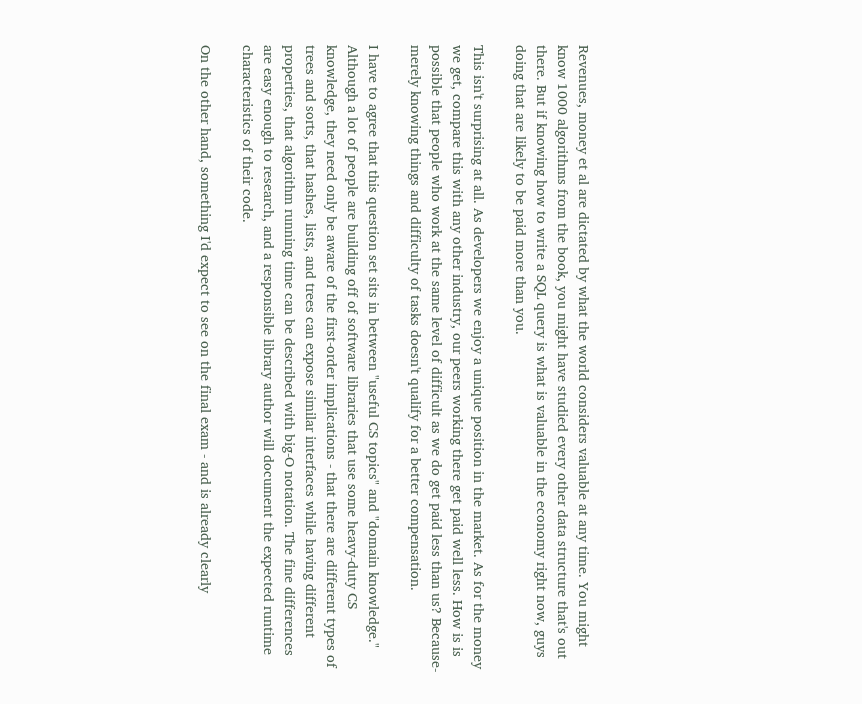Revenues, money et al are dictated by what the world considers valuable at any time. You might know 1000 algorithms from the book, you might have studied every other data structure that's out there. But if knowing how to write a SQL query is what is valuable in the economy right now, guys doing that are likely to be paid more than you.

This isn't surprising at all. As developers we enjoy a unique position in the market. As for the money we get, compare this with any other industry, our peers working there get paid well less. How is is possible that people who work at the same level of difficult as we do get paid less than us? Because- merely knowing things and difficulty of tasks doesn't qualify for a better compensation.

I have to agree that this question set sits in between "useful CS topics" and "domain knowledge." Although a lot of people are building off of software libraries that use some heavy-duty CS knowledge, they need only be aware of the first-order implications - that there are different types of trees and sorts, that hashes, lists, and trees can expose similar interfaces while having different properties, that algorithm running time can be described with big-O notation. The fine differences are easy enough to research, and a responsible library author will document the expected runtime characteristics of their code.

On the other hand, something I'd expect to see on the final exam - and is already clearly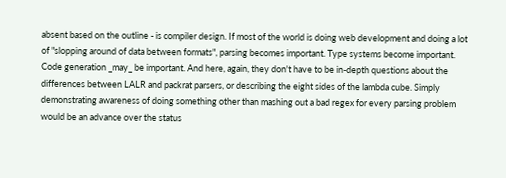absent based on the outline - is compiler design. If most of the world is doing web development and doing a lot of "slopping around of data between formats", parsing becomes important. Type systems become important. Code generation _may_ be important. And here, again, they don't have to be in-depth questions about the differences between LALR and packrat parsers, or describing the eight sides of the lambda cube. Simply demonstrating awareness of doing something other than mashing out a bad regex for every parsing problem would be an advance over the status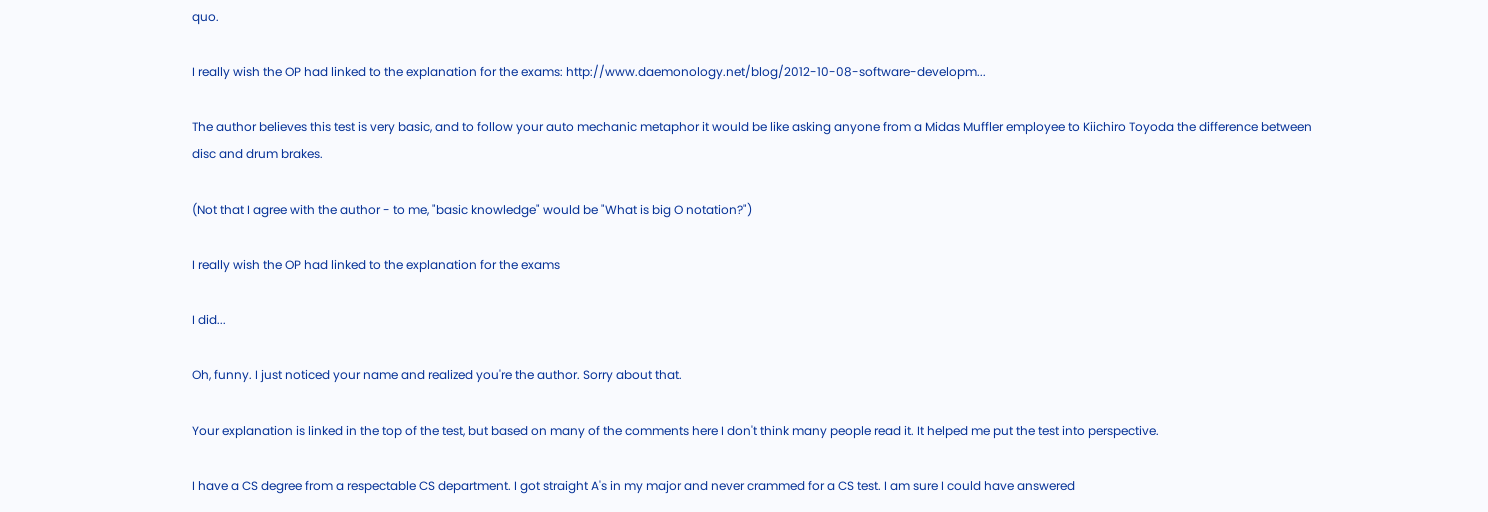quo.

I really wish the OP had linked to the explanation for the exams: http://www.daemonology.net/blog/2012-10-08-software-developm...

The author believes this test is very basic, and to follow your auto mechanic metaphor it would be like asking anyone from a Midas Muffler employee to Kiichiro Toyoda the difference between disc and drum brakes.

(Not that I agree with the author - to me, "basic knowledge" would be "What is big O notation?")

I really wish the OP had linked to the explanation for the exams

I did...

Oh, funny. I just noticed your name and realized you're the author. Sorry about that.

Your explanation is linked in the top of the test, but based on many of the comments here I don't think many people read it. It helped me put the test into perspective.

I have a CS degree from a respectable CS department. I got straight A's in my major and never crammed for a CS test. I am sure I could have answered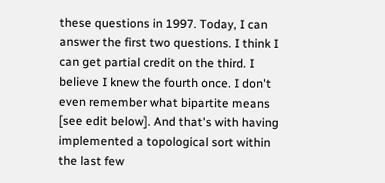these questions in 1997. Today, I can answer the first two questions. I think I can get partial credit on the third. I believe I knew the fourth once. I don't even remember what bipartite means [see edit below]. And that's with having implemented a topological sort within the last few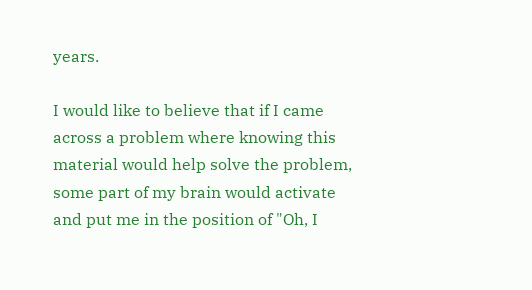years.

I would like to believe that if I came across a problem where knowing this material would help solve the problem, some part of my brain would activate and put me in the position of "Oh, I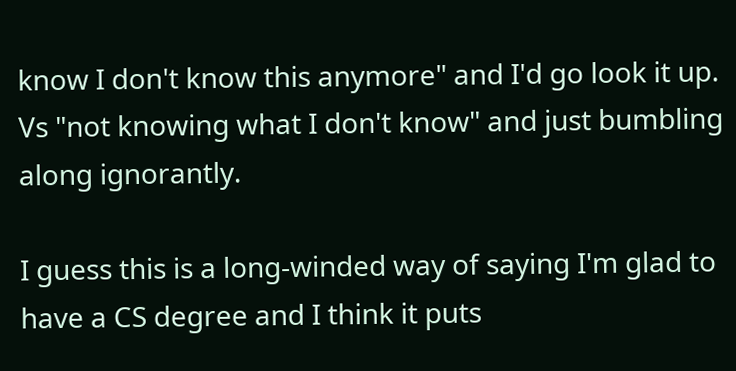know I don't know this anymore" and I'd go look it up. Vs "not knowing what I don't know" and just bumbling along ignorantly.

I guess this is a long-winded way of saying I'm glad to have a CS degree and I think it puts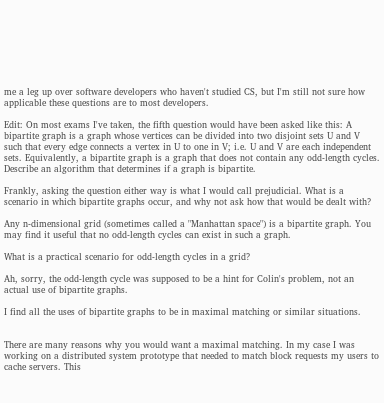me a leg up over software developers who haven't studied CS, but I'm still not sure how applicable these questions are to most developers.

Edit: On most exams I've taken, the fifth question would have been asked like this: A bipartite graph is a graph whose vertices can be divided into two disjoint sets U and V such that every edge connects a vertex in U to one in V; i.e. U and V are each independent sets. Equivalently, a bipartite graph is a graph that does not contain any odd-length cycles. Describe an algorithm that determines if a graph is bipartite.

Frankly, asking the question either way is what I would call prejudicial. What is a scenario in which bipartite graphs occur, and why not ask how that would be dealt with?

Any n-dimensional grid (sometimes called a "Manhattan space") is a bipartite graph. You may find it useful that no odd-length cycles can exist in such a graph.

What is a practical scenario for odd-length cycles in a grid?

Ah, sorry, the odd-length cycle was supposed to be a hint for Colin's problem, not an actual use of bipartite graphs.

I find all the uses of bipartite graphs to be in maximal matching or similar situations.


There are many reasons why you would want a maximal matching. In my case I was working on a distributed system prototype that needed to match block requests my users to cache servers. This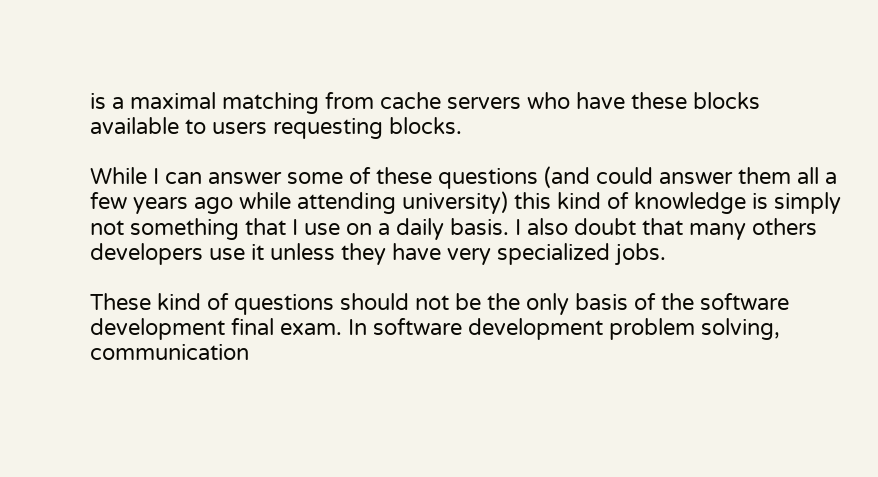is a maximal matching from cache servers who have these blocks available to users requesting blocks.

While I can answer some of these questions (and could answer them all a few years ago while attending university) this kind of knowledge is simply not something that I use on a daily basis. I also doubt that many others developers use it unless they have very specialized jobs.

These kind of questions should not be the only basis of the software development final exam. In software development problem solving, communication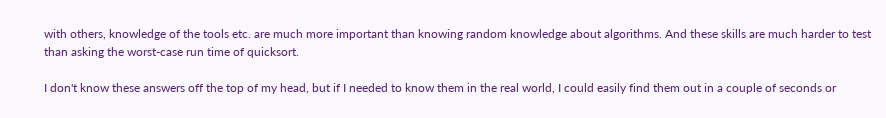with others, knowledge of the tools etc. are much more important than knowing random knowledge about algorithms. And these skills are much harder to test than asking the worst-case run time of quicksort.

I don't know these answers off the top of my head, but if I needed to know them in the real world, I could easily find them out in a couple of seconds or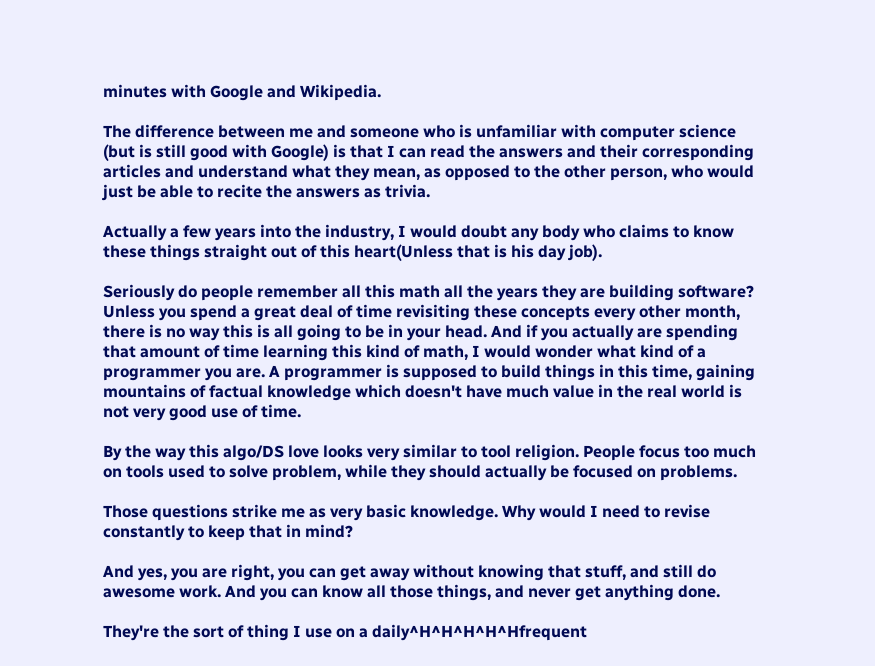minutes with Google and Wikipedia.

The difference between me and someone who is unfamiliar with computer science (but is still good with Google) is that I can read the answers and their corresponding articles and understand what they mean, as opposed to the other person, who would just be able to recite the answers as trivia.

Actually a few years into the industry, I would doubt any body who claims to know these things straight out of this heart(Unless that is his day job).

Seriously do people remember all this math all the years they are building software? Unless you spend a great deal of time revisiting these concepts every other month, there is no way this is all going to be in your head. And if you actually are spending that amount of time learning this kind of math, I would wonder what kind of a programmer you are. A programmer is supposed to build things in this time, gaining mountains of factual knowledge which doesn't have much value in the real world is not very good use of time.

By the way this algo/DS love looks very similar to tool religion. People focus too much on tools used to solve problem, while they should actually be focused on problems.

Those questions strike me as very basic knowledge. Why would I need to revise constantly to keep that in mind?

And yes, you are right, you can get away without knowing that stuff, and still do awesome work. And you can know all those things, and never get anything done.

They're the sort of thing I use on a daily^H^H^H^H^Hfrequent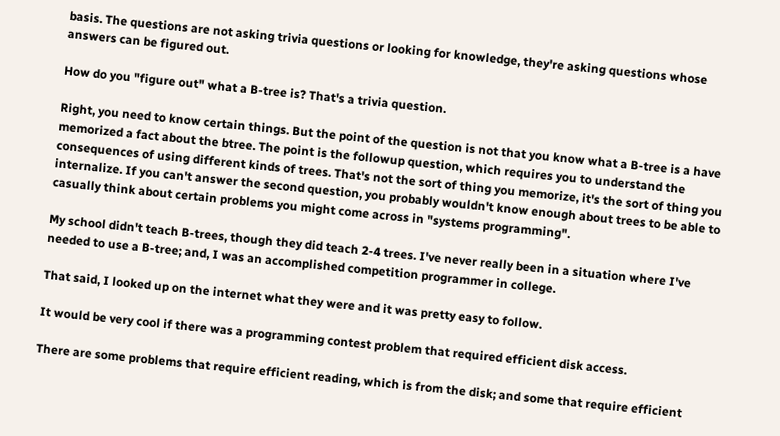basis. The questions are not asking trivia questions or looking for knowledge, they're asking questions whose answers can be figured out.

How do you "figure out" what a B-tree is? That's a trivia question.

Right, you need to know certain things. But the point of the question is not that you know what a B-tree is a have memorized a fact about the btree. The point is the followup question, which requires you to understand the consequences of using different kinds of trees. That's not the sort of thing you memorize, it's the sort of thing you internalize. If you can't answer the second question, you probably wouldn't know enough about trees to be able to casually think about certain problems you might come across in "systems programming".

My school didn't teach B-trees, though they did teach 2-4 trees. I've never really been in a situation where I've needed to use a B-tree; and, I was an accomplished competition programmer in college.

That said, I looked up on the internet what they were and it was pretty easy to follow.

It would be very cool if there was a programming contest problem that required efficient disk access.

There are some problems that require efficient reading, which is from the disk; and some that require efficient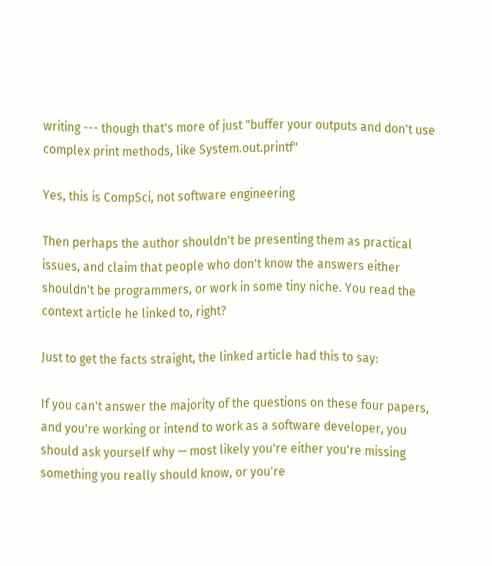writing --- though that's more of just "buffer your outputs and don't use complex print methods, like System.out.printf"

Yes, this is CompSci, not software engineering

Then perhaps the author shouldn't be presenting them as practical issues, and claim that people who don't know the answers either shouldn't be programmers, or work in some tiny niche. You read the context article he linked to, right?

Just to get the facts straight, the linked article had this to say:

If you can't answer the majority of the questions on these four papers, and you're working or intend to work as a software developer, you should ask yourself why — most likely you're either you're missing something you really should know, or you're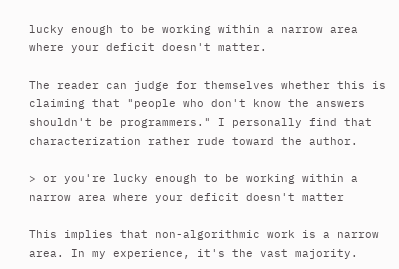lucky enough to be working within a narrow area where your deficit doesn't matter.

The reader can judge for themselves whether this is claiming that "people who don't know the answers shouldn't be programmers." I personally find that characterization rather rude toward the author.

> or you're lucky enough to be working within a narrow area where your deficit doesn't matter

This implies that non-algorithmic work is a narrow area. In my experience, it's the vast majority.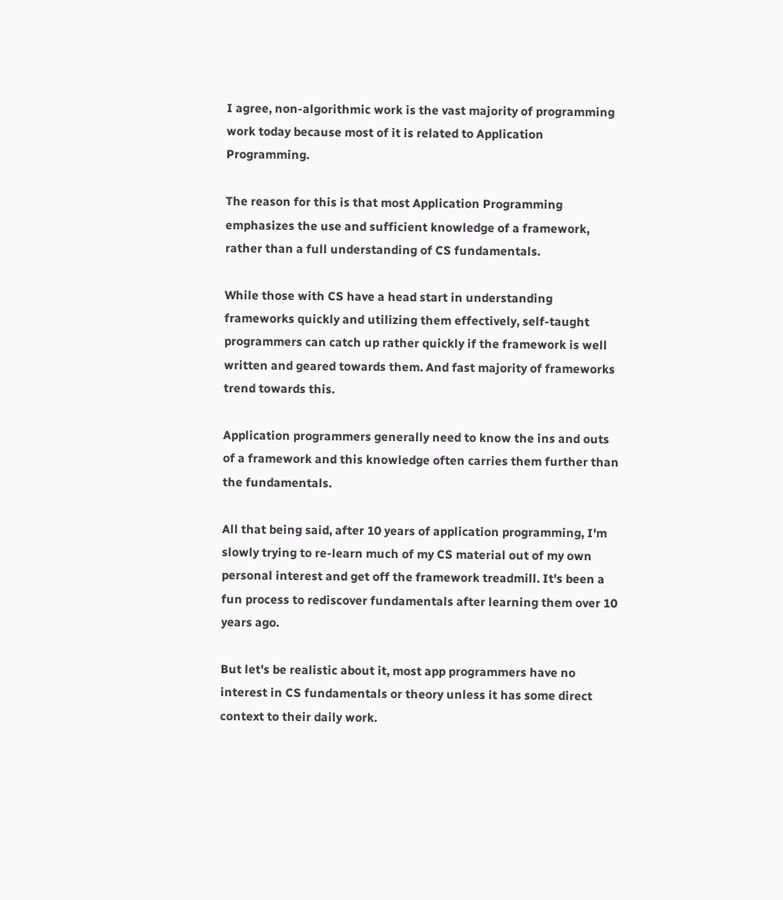I agree, non-algorithmic work is the vast majority of programming work today because most of it is related to Application Programming.

The reason for this is that most Application Programming emphasizes the use and sufficient knowledge of a framework, rather than a full understanding of CS fundamentals.

While those with CS have a head start in understanding frameworks quickly and utilizing them effectively, self-taught programmers can catch up rather quickly if the framework is well written and geared towards them. And fast majority of frameworks trend towards this.

Application programmers generally need to know the ins and outs of a framework and this knowledge often carries them further than the fundamentals.

All that being said, after 10 years of application programming, I'm slowly trying to re-learn much of my CS material out of my own personal interest and get off the framework treadmill. It's been a fun process to rediscover fundamentals after learning them over 10 years ago.

But let's be realistic about it, most app programmers have no interest in CS fundamentals or theory unless it has some direct context to their daily work.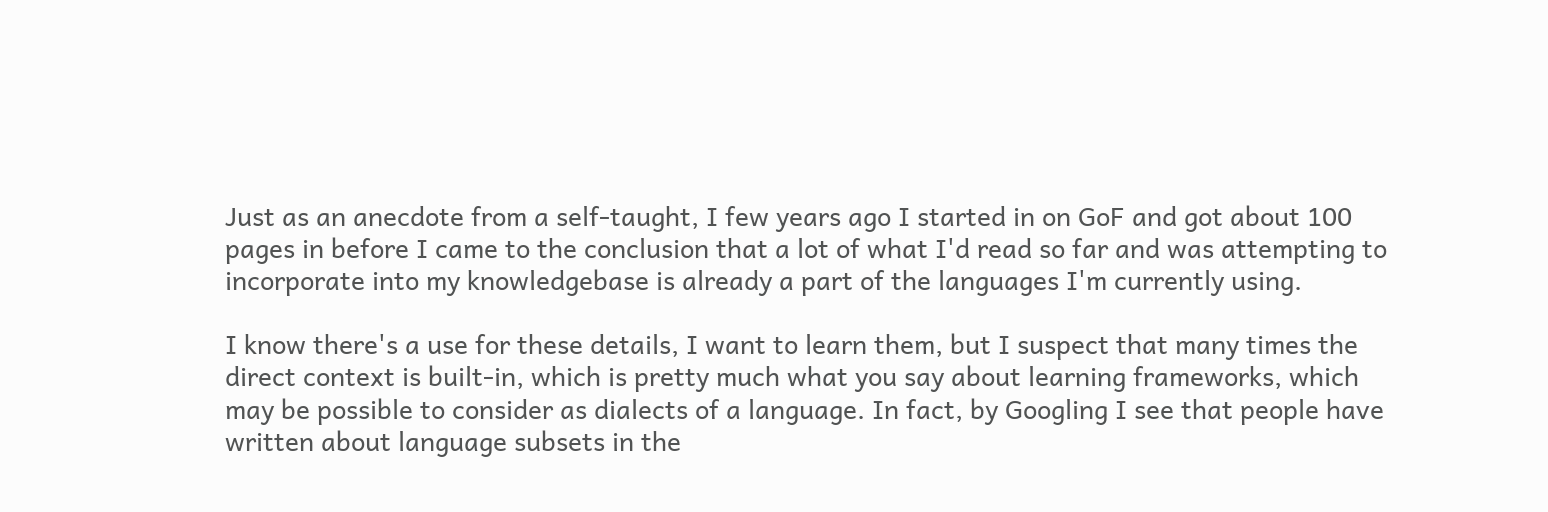Just as an anecdote from a self-taught, I few years ago I started in on GoF and got about 100 pages in before I came to the conclusion that a lot of what I'd read so far and was attempting to incorporate into my knowledgebase is already a part of the languages I'm currently using.

I know there's a use for these details, I want to learn them, but I suspect that many times the direct context is built-in, which is pretty much what you say about learning frameworks, which may be possible to consider as dialects of a language. In fact, by Googling I see that people have written about language subsets in the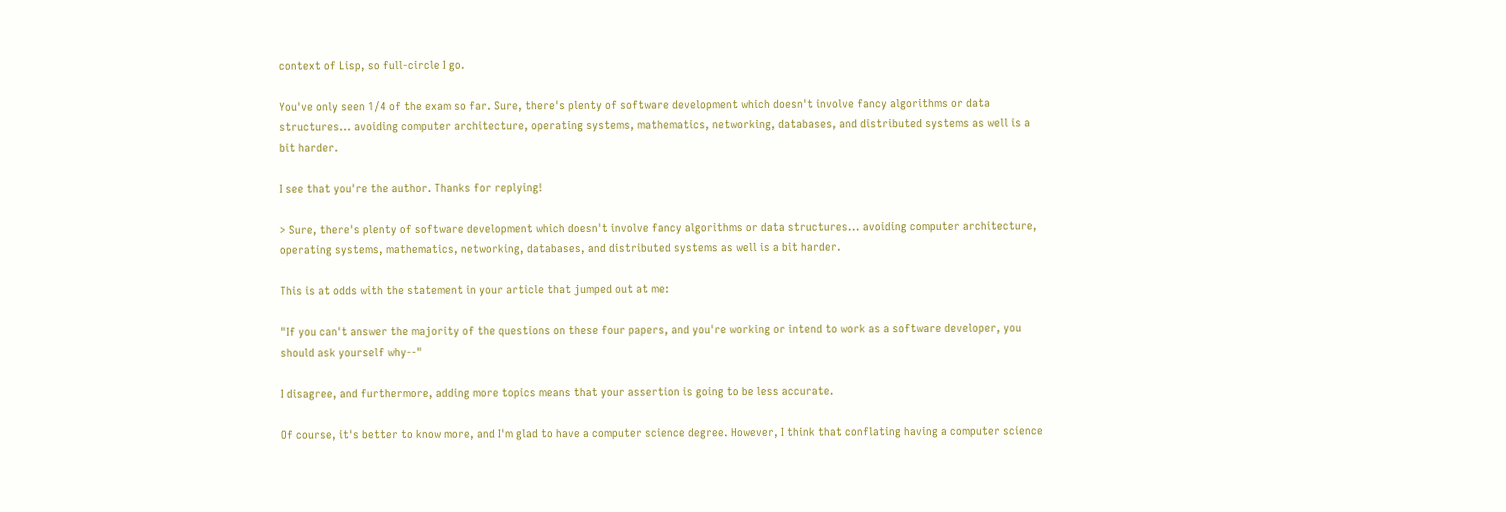context of Lisp, so full-circle I go.

You've only seen 1/4 of the exam so far. Sure, there's plenty of software development which doesn't involve fancy algorithms or data structures... avoiding computer architecture, operating systems, mathematics, networking, databases, and distributed systems as well is a bit harder.

I see that you're the author. Thanks for replying!

> Sure, there's plenty of software development which doesn't involve fancy algorithms or data structures... avoiding computer architecture, operating systems, mathematics, networking, databases, and distributed systems as well is a bit harder.

This is at odds with the statement in your article that jumped out at me:

"If you can't answer the majority of the questions on these four papers, and you're working or intend to work as a software developer, you should ask yourself why--"

I disagree, and furthermore, adding more topics means that your assertion is going to be less accurate.

Of course, it's better to know more, and I'm glad to have a computer science degree. However, I think that conflating having a computer science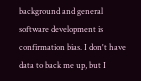background and general software development is confirmation bias. I don't have data to back me up, but I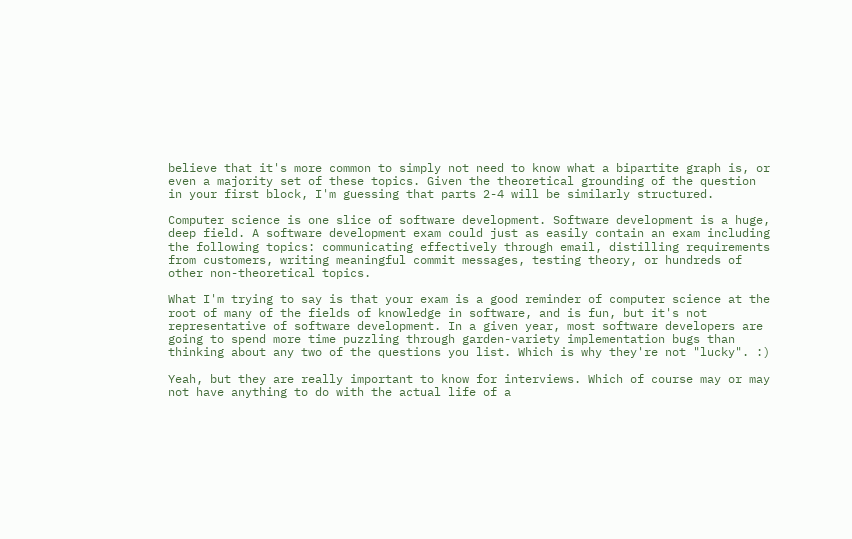believe that it's more common to simply not need to know what a bipartite graph is, or even a majority set of these topics. Given the theoretical grounding of the question in your first block, I'm guessing that parts 2-4 will be similarly structured.

Computer science is one slice of software development. Software development is a huge, deep field. A software development exam could just as easily contain an exam including the following topics: communicating effectively through email, distilling requirements from customers, writing meaningful commit messages, testing theory, or hundreds of other non-theoretical topics.

What I'm trying to say is that your exam is a good reminder of computer science at the root of many of the fields of knowledge in software, and is fun, but it's not representative of software development. In a given year, most software developers are going to spend more time puzzling through garden-variety implementation bugs than thinking about any two of the questions you list. Which is why they're not "lucky". :)

Yeah, but they are really important to know for interviews. Which of course may or may not have anything to do with the actual life of a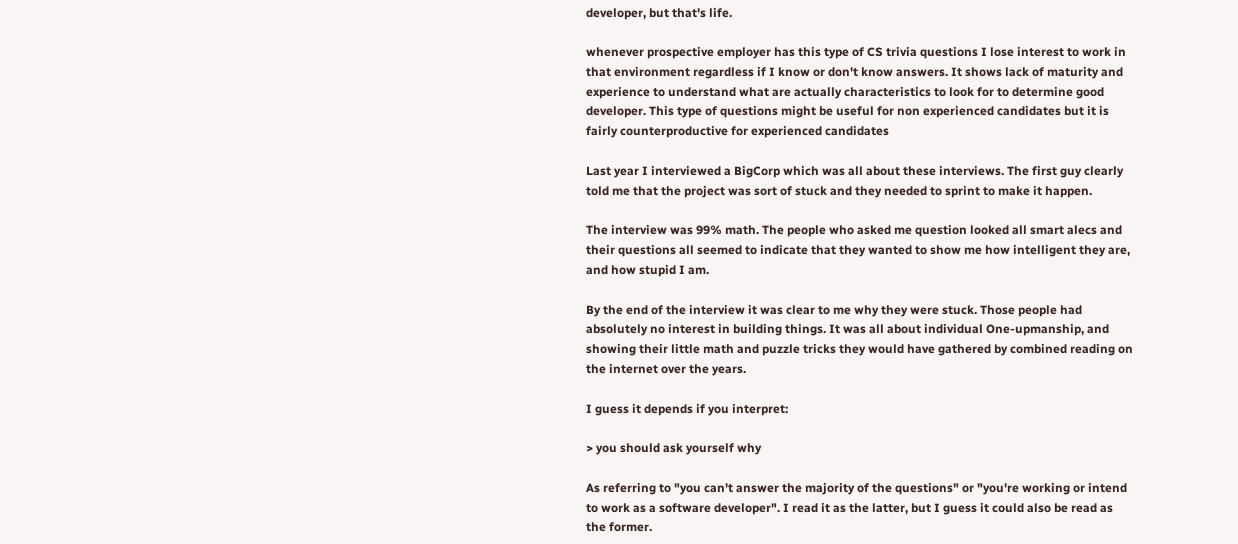developer, but that's life.

whenever prospective employer has this type of CS trivia questions I lose interest to work in that environment regardless if I know or don't know answers. It shows lack of maturity and experience to understand what are actually characteristics to look for to determine good developer. This type of questions might be useful for non experienced candidates but it is fairly counterproductive for experienced candidates

Last year I interviewed a BigCorp which was all about these interviews. The first guy clearly told me that the project was sort of stuck and they needed to sprint to make it happen.

The interview was 99% math. The people who asked me question looked all smart alecs and their questions all seemed to indicate that they wanted to show me how intelligent they are, and how stupid I am.

By the end of the interview it was clear to me why they were stuck. Those people had absolutely no interest in building things. It was all about individual One-upmanship, and showing their little math and puzzle tricks they would have gathered by combined reading on the internet over the years.

I guess it depends if you interpret:

> you should ask yourself why

As referring to "you can't answer the majority of the questions" or "you're working or intend to work as a software developer". I read it as the latter, but I guess it could also be read as the former.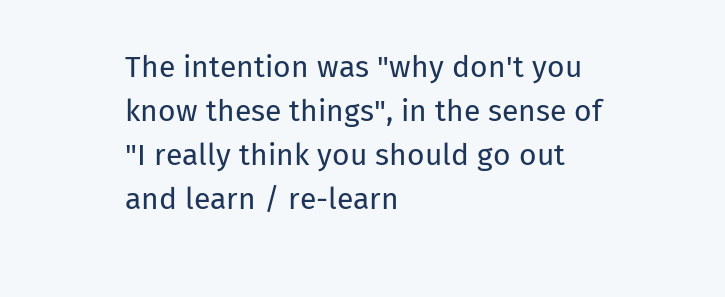The intention was "why don't you know these things", in the sense of "I really think you should go out and learn / re-learn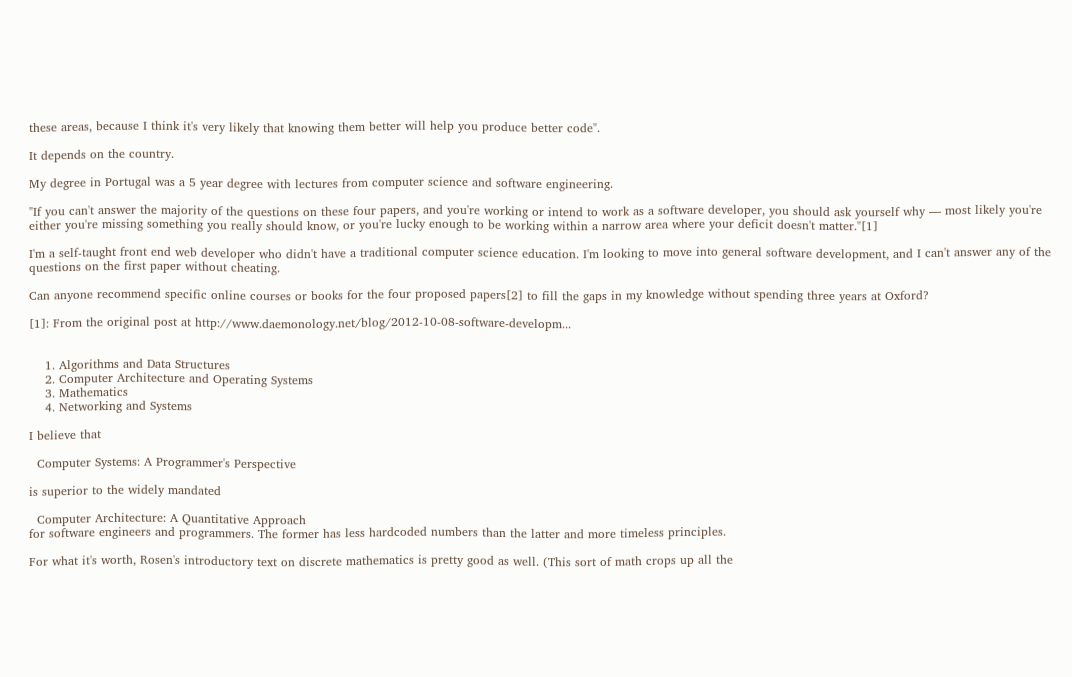these areas, because I think it's very likely that knowing them better will help you produce better code".

It depends on the country.

My degree in Portugal was a 5 year degree with lectures from computer science and software engineering.

"If you can't answer the majority of the questions on these four papers, and you're working or intend to work as a software developer, you should ask yourself why — most likely you're either you're missing something you really should know, or you're lucky enough to be working within a narrow area where your deficit doesn't matter."[1]

I'm a self-taught front end web developer who didn't have a traditional computer science education. I'm looking to move into general software development, and I can't answer any of the questions on the first paper without cheating.

Can anyone recommend specific online courses or books for the four proposed papers[2] to fill the gaps in my knowledge without spending three years at Oxford?

[1]: From the original post at http://www.daemonology.net/blog/2012-10-08-software-developm...


    1. Algorithms and Data Structures
    2. Computer Architecture and Operating Systems
    3. Mathematics
    4. Networking and Systems

I believe that

  Computer Systems: A Programmer's Perspective

is superior to the widely mandated

  Computer Architecture: A Quantitative Approach
for software engineers and programmers. The former has less hardcoded numbers than the latter and more timeless principles.

For what it's worth, Rosen's introductory text on discrete mathematics is pretty good as well. (This sort of math crops up all the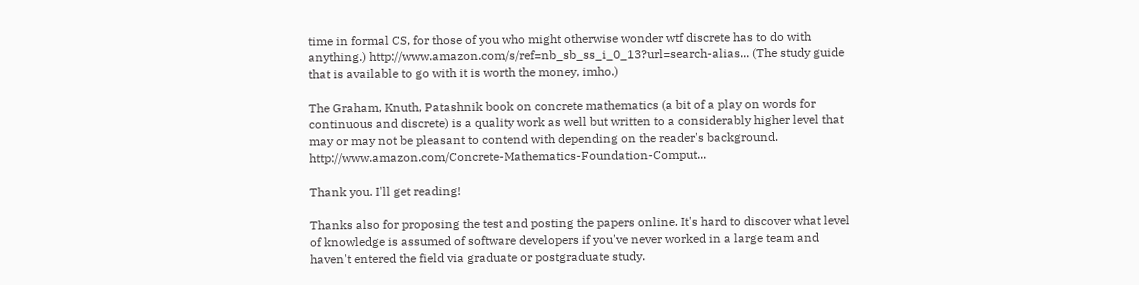time in formal CS, for those of you who might otherwise wonder wtf discrete has to do with anything.) http://www.amazon.com/s/ref=nb_sb_ss_i_0_13?url=search-alias... (The study guide that is available to go with it is worth the money, imho.)

The Graham, Knuth, Patashnik book on concrete mathematics (a bit of a play on words for continuous and discrete) is a quality work as well but written to a considerably higher level that may or may not be pleasant to contend with depending on the reader's background. http://www.amazon.com/Concrete-Mathematics-Foundation-Comput...

Thank you. I'll get reading!

Thanks also for proposing the test and posting the papers online. It's hard to discover what level of knowledge is assumed of software developers if you've never worked in a large team and haven't entered the field via graduate or postgraduate study.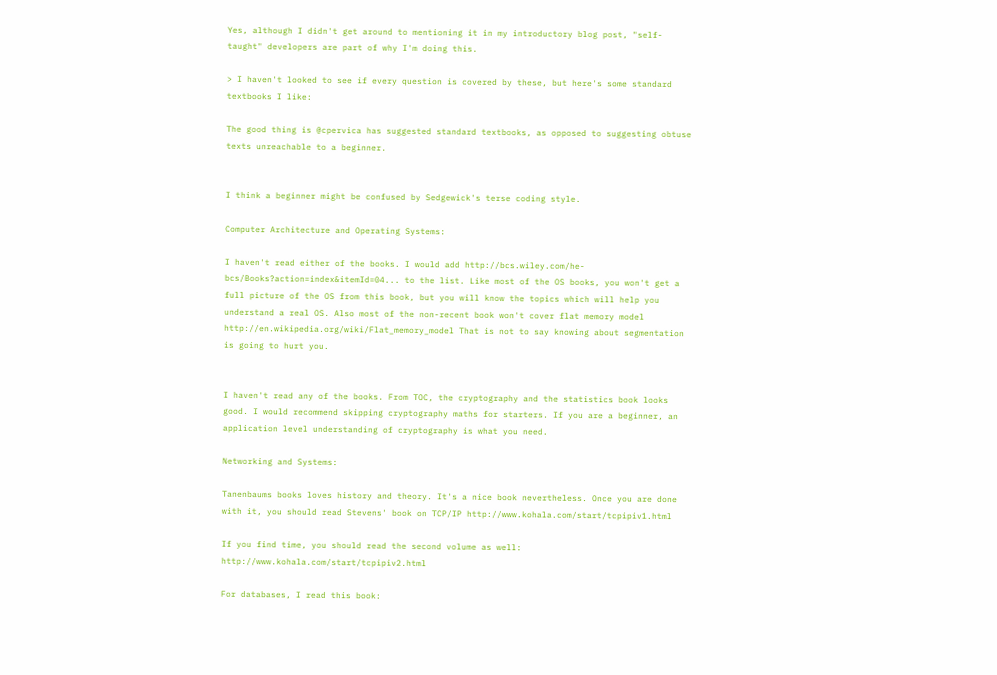Yes, although I didn't get around to mentioning it in my introductory blog post, "self-taught" developers are part of why I'm doing this.

> I haven't looked to see if every question is covered by these, but here's some standard textbooks I like:

The good thing is @cpervica has suggested standard textbooks, as opposed to suggesting obtuse texts unreachable to a beginner.


I think a beginner might be confused by Sedgewick's terse coding style.

Computer Architecture and Operating Systems:

I haven't read either of the books. I would add http://bcs.wiley.com/he-bcs/Books?action=index&itemId=04... to the list. Like most of the OS books, you won't get a full picture of the OS from this book, but you will know the topics which will help you understand a real OS. Also most of the non-recent book won't cover flat memory model http://en.wikipedia.org/wiki/Flat_memory_model That is not to say knowing about segmentation is going to hurt you.


I haven't read any of the books. From TOC, the cryptography and the statistics book looks good. I would recommend skipping cryptography maths for starters. If you are a beginner, an application level understanding of cryptography is what you need.

Networking and Systems:

Tanenbaums books loves history and theory. It's a nice book nevertheless. Once you are done with it, you should read Stevens' book on TCP/IP http://www.kohala.com/start/tcpipiv1.html

If you find time, you should read the second volume as well: http://www.kohala.com/start/tcpipiv2.html

For databases, I read this book: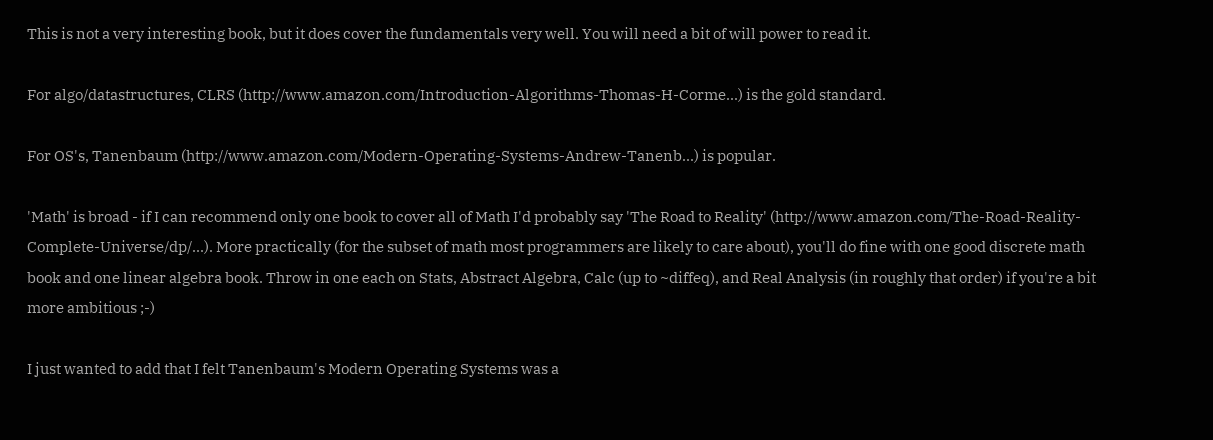This is not a very interesting book, but it does cover the fundamentals very well. You will need a bit of will power to read it.

For algo/datastructures, CLRS (http://www.amazon.com/Introduction-Algorithms-Thomas-H-Corme...) is the gold standard.

For OS's, Tanenbaum (http://www.amazon.com/Modern-Operating-Systems-Andrew-Tanenb...) is popular.

'Math' is broad - if I can recommend only one book to cover all of Math I'd probably say 'The Road to Reality' (http://www.amazon.com/The-Road-Reality-Complete-Universe/dp/...). More practically (for the subset of math most programmers are likely to care about), you'll do fine with one good discrete math book and one linear algebra book. Throw in one each on Stats, Abstract Algebra, Calc (up to ~diffeq), and Real Analysis (in roughly that order) if you're a bit more ambitious ;-)

I just wanted to add that I felt Tanenbaum's Modern Operating Systems was a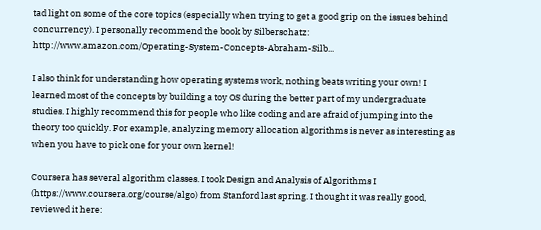tad light on some of the core topics (especially when trying to get a good grip on the issues behind concurrency). I personally recommend the book by Silberschatz: http://www.amazon.com/Operating-System-Concepts-Abraham-Silb...

I also think for understanding how operating systems work, nothing beats writing your own! I learned most of the concepts by building a toy OS during the better part of my undergraduate studies. I highly recommend this for people who like coding and are afraid of jumping into the theory too quickly. For example, analyzing memory allocation algorithms is never as interesting as when you have to pick one for your own kernel!

Coursera has several algorithm classes. I took Design and Analysis of Algorithms I (https://www.coursera.org/course/algo) from Stanford last spring. I thought it was really good, reviewed it here: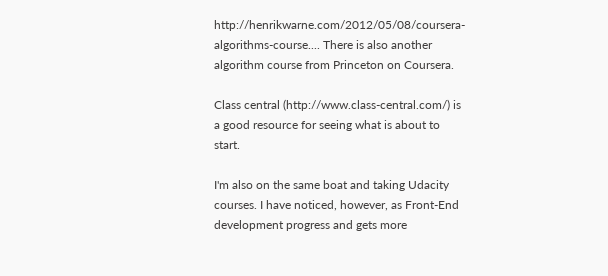http://henrikwarne.com/2012/05/08/coursera-algorithms-course.... There is also another algorithm course from Princeton on Coursera.

Class central (http://www.class-central.com/) is a good resource for seeing what is about to start.

I'm also on the same boat and taking Udacity courses. I have noticed, however, as Front-End development progress and gets more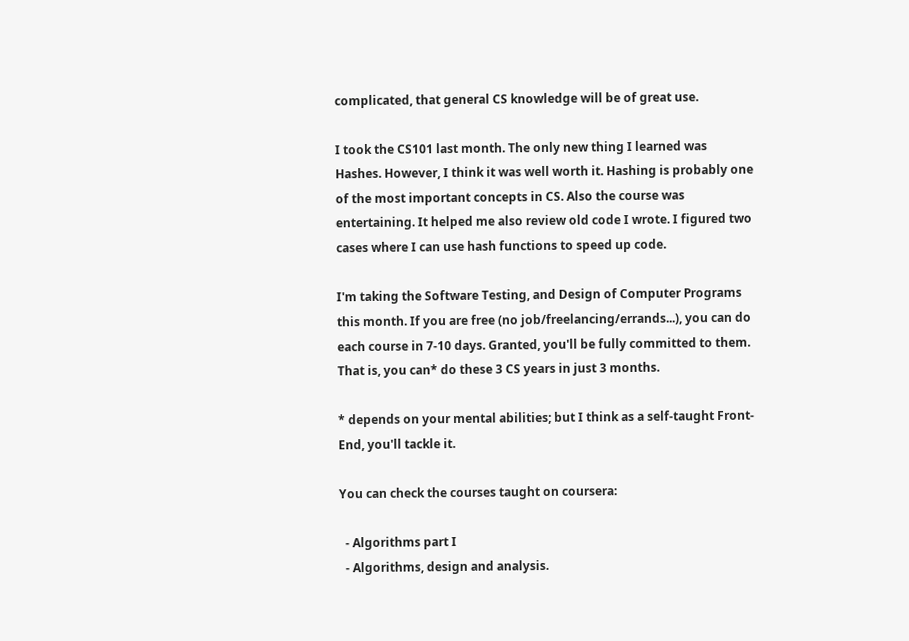complicated, that general CS knowledge will be of great use.

I took the CS101 last month. The only new thing I learned was Hashes. However, I think it was well worth it. Hashing is probably one of the most important concepts in CS. Also the course was entertaining. It helped me also review old code I wrote. I figured two cases where I can use hash functions to speed up code.

I'm taking the Software Testing, and Design of Computer Programs this month. If you are free (no job/freelancing/errands...), you can do each course in 7-10 days. Granted, you'll be fully committed to them. That is, you can* do these 3 CS years in just 3 months.

* depends on your mental abilities; but I think as a self-taught Front-End, you'll tackle it.

You can check the courses taught on coursera:

  - Algorithms part I
  - Algorithms, design and analysis.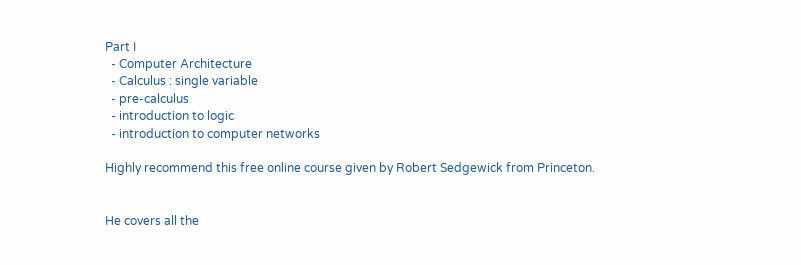Part I
  - Computer Architecture
  - Calculus : single variable
  - pre-calculus
  - introduction to logic
  - introduction to computer networks

Highly recommend this free online course given by Robert Sedgewick from Princeton.


He covers all the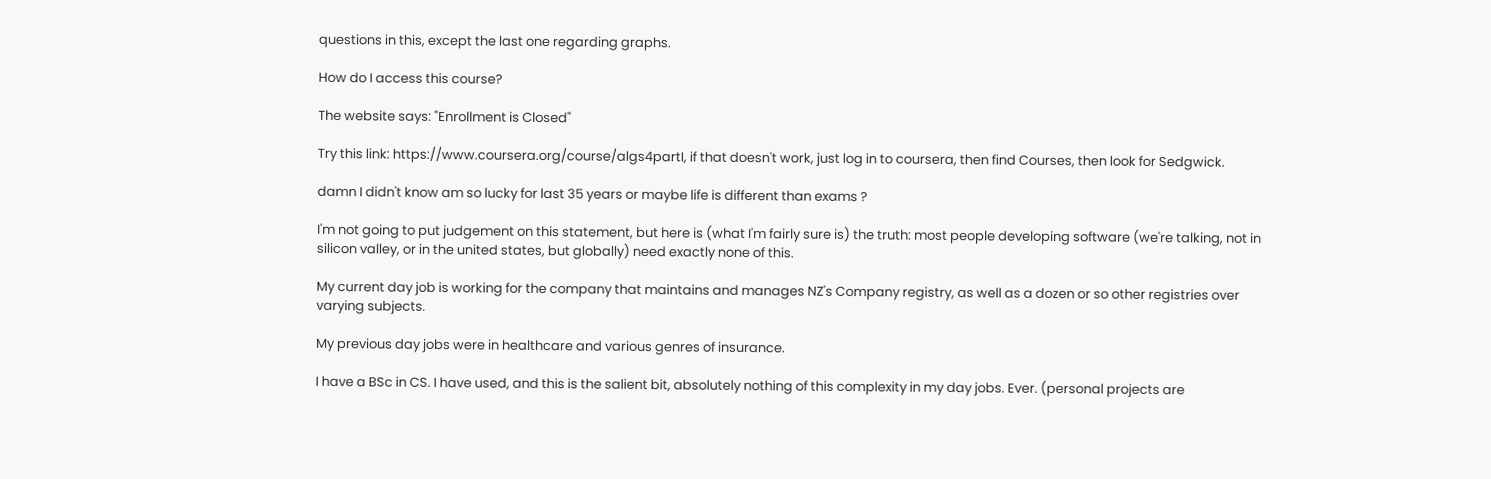questions in this, except the last one regarding graphs.

How do I access this course?

The website says: "Enrollment is Closed"

Try this link: https://www.coursera.org/course/algs4partI, if that doesn't work, just log in to coursera, then find Courses, then look for Sedgwick.

damn I didn't know am so lucky for last 35 years or maybe life is different than exams ?

I'm not going to put judgement on this statement, but here is (what I'm fairly sure is) the truth: most people developing software (we're talking, not in silicon valley, or in the united states, but globally) need exactly none of this.

My current day job is working for the company that maintains and manages NZ's Company registry, as well as a dozen or so other registries over varying subjects.

My previous day jobs were in healthcare and various genres of insurance.

I have a BSc in CS. I have used, and this is the salient bit, absolutely nothing of this complexity in my day jobs. Ever. (personal projects are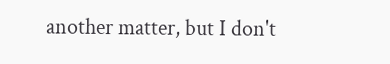another matter, but I don't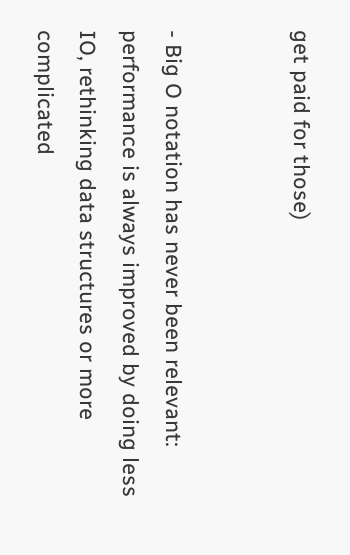get paid for those)


- Big O notation has never been relevant: performance is always improved by doing less IO, rethinking data structures or more complicated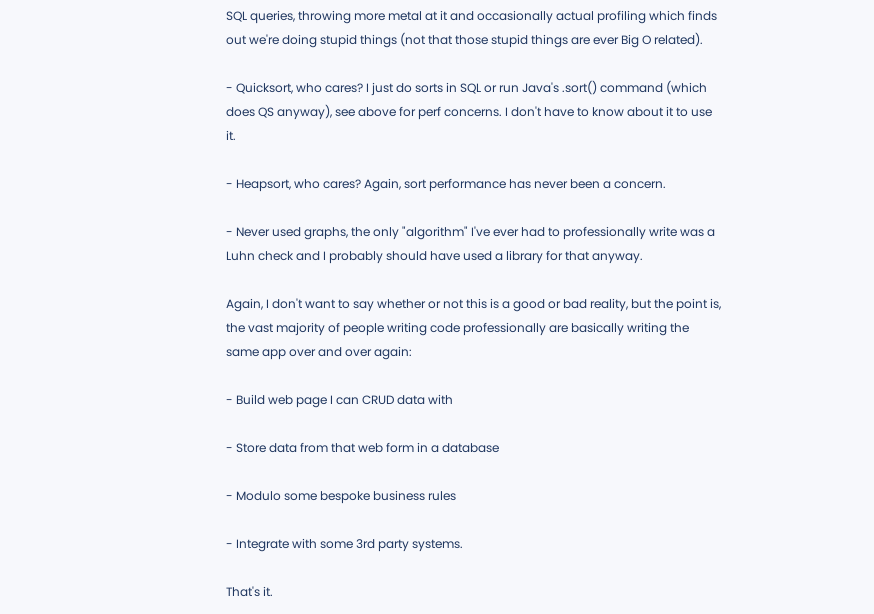SQL queries, throwing more metal at it and occasionally actual profiling which finds out we're doing stupid things (not that those stupid things are ever Big O related).

- Quicksort, who cares? I just do sorts in SQL or run Java's .sort() command (which does QS anyway), see above for perf concerns. I don't have to know about it to use it.

- Heapsort, who cares? Again, sort performance has never been a concern.

- Never used graphs, the only "algorithm" I've ever had to professionally write was a Luhn check and I probably should have used a library for that anyway.

Again, I don't want to say whether or not this is a good or bad reality, but the point is, the vast majority of people writing code professionally are basically writing the same app over and over again:

- Build web page I can CRUD data with

- Store data from that web form in a database

- Modulo some bespoke business rules

- Integrate with some 3rd party systems.

That's it.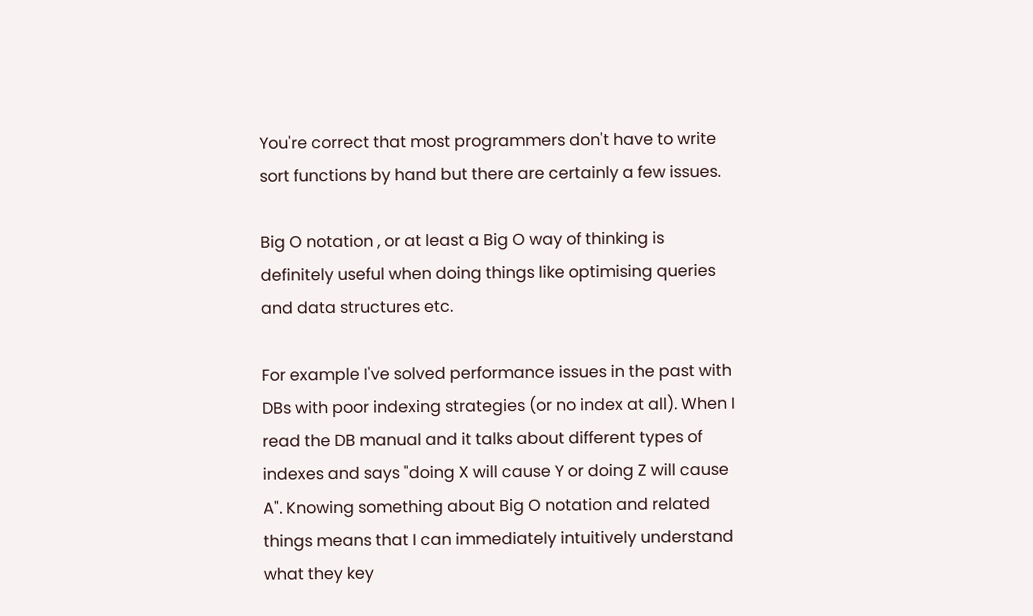You're correct that most programmers don't have to write sort functions by hand but there are certainly a few issues.

Big O notation , or at least a Big O way of thinking is definitely useful when doing things like optimising queries and data structures etc.

For example I've solved performance issues in the past with DBs with poor indexing strategies (or no index at all). When I read the DB manual and it talks about different types of indexes and says "doing X will cause Y or doing Z will cause A". Knowing something about Big O notation and related things means that I can immediately intuitively understand what they key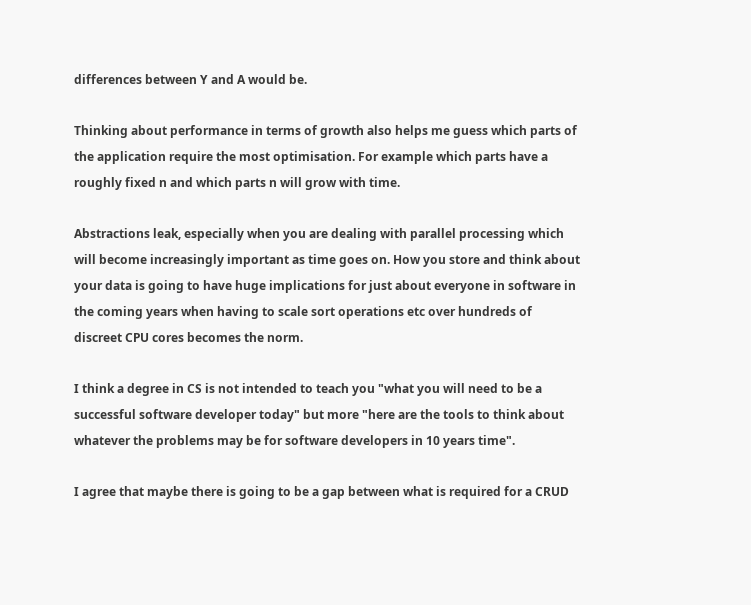differences between Y and A would be.

Thinking about performance in terms of growth also helps me guess which parts of the application require the most optimisation. For example which parts have a roughly fixed n and which parts n will grow with time.

Abstractions leak, especially when you are dealing with parallel processing which will become increasingly important as time goes on. How you store and think about your data is going to have huge implications for just about everyone in software in the coming years when having to scale sort operations etc over hundreds of discreet CPU cores becomes the norm.

I think a degree in CS is not intended to teach you "what you will need to be a successful software developer today" but more "here are the tools to think about whatever the problems may be for software developers in 10 years time".

I agree that maybe there is going to be a gap between what is required for a CRUD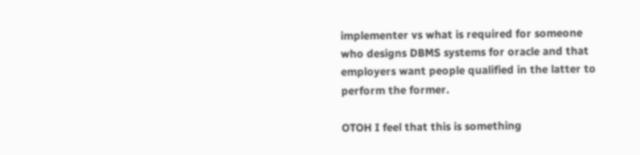implementer vs what is required for someone who designs DBMS systems for oracle and that employers want people qualified in the latter to perform the former.

OTOH I feel that this is something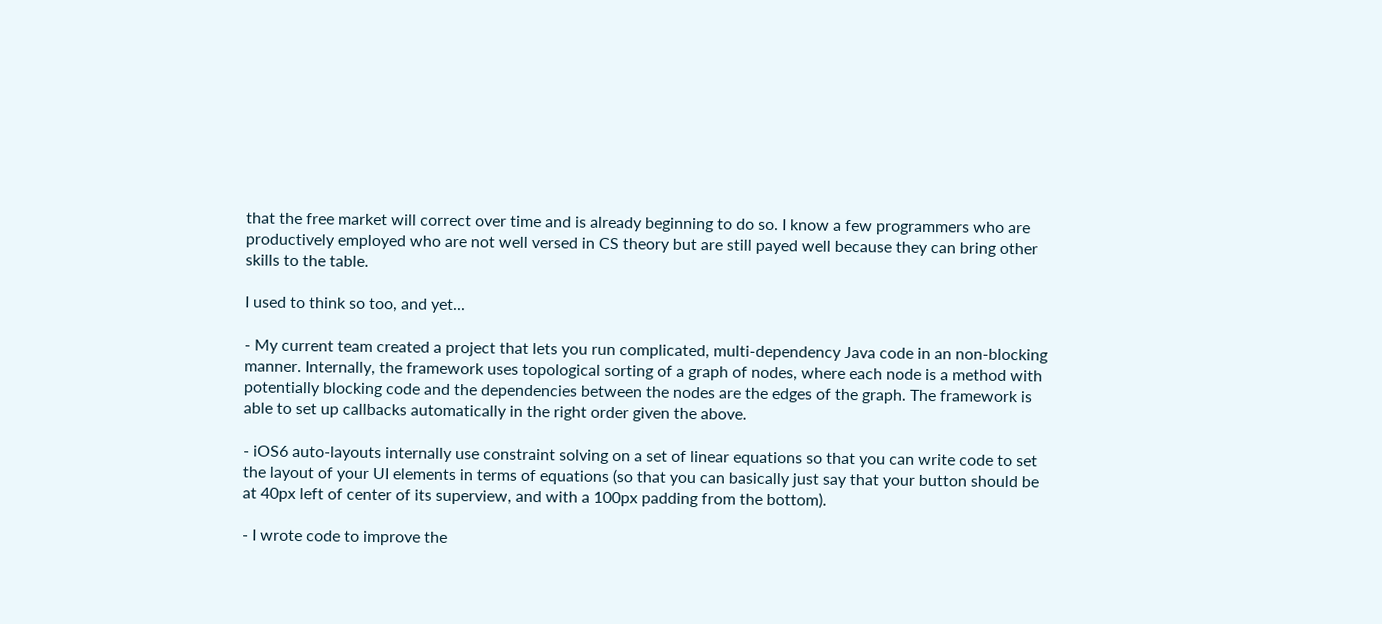that the free market will correct over time and is already beginning to do so. I know a few programmers who are productively employed who are not well versed in CS theory but are still payed well because they can bring other skills to the table.

I used to think so too, and yet...

- My current team created a project that lets you run complicated, multi-dependency Java code in an non-blocking manner. Internally, the framework uses topological sorting of a graph of nodes, where each node is a method with potentially blocking code and the dependencies between the nodes are the edges of the graph. The framework is able to set up callbacks automatically in the right order given the above.

- iOS6 auto-layouts internally use constraint solving on a set of linear equations so that you can write code to set the layout of your UI elements in terms of equations (so that you can basically just say that your button should be at 40px left of center of its superview, and with a 100px padding from the bottom).

- I wrote code to improve the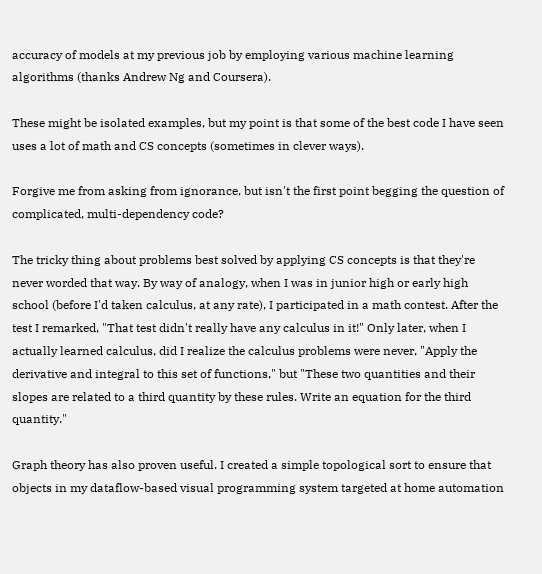accuracy of models at my previous job by employing various machine learning algorithms (thanks Andrew Ng and Coursera).

These might be isolated examples, but my point is that some of the best code I have seen uses a lot of math and CS concepts (sometimes in clever ways).

Forgive me from asking from ignorance, but isn't the first point begging the question of complicated, multi-dependency code?

The tricky thing about problems best solved by applying CS concepts is that they're never worded that way. By way of analogy, when I was in junior high or early high school (before I'd taken calculus, at any rate), I participated in a math contest. After the test I remarked, "That test didn't really have any calculus in it!" Only later, when I actually learned calculus, did I realize the calculus problems were never, "Apply the derivative and integral to this set of functions," but "These two quantities and their slopes are related to a third quantity by these rules. Write an equation for the third quantity."

Graph theory has also proven useful. I created a simple topological sort to ensure that objects in my dataflow-based visual programming system targeted at home automation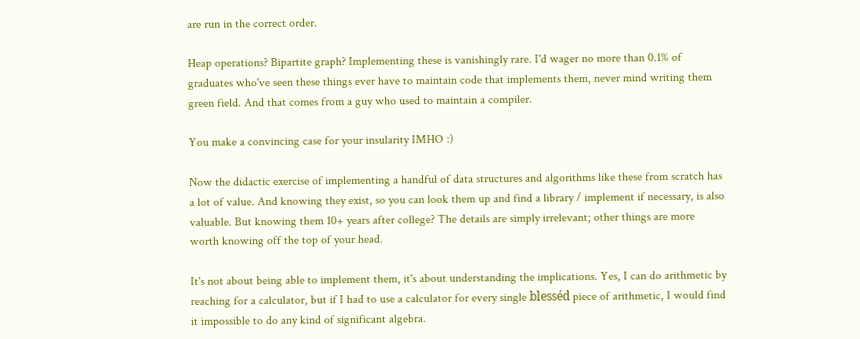are run in the correct order.

Heap operations? Bipartite graph? Implementing these is vanishingly rare. I'd wager no more than 0.1% of graduates who've seen these things ever have to maintain code that implements them, never mind writing them green field. And that comes from a guy who used to maintain a compiler.

You make a convincing case for your insularity IMHO :)

Now the didactic exercise of implementing a handful of data structures and algorithms like these from scratch has a lot of value. And knowing they exist, so you can look them up and find a library / implement if necessary, is also valuable. But knowing them 10+ years after college? The details are simply irrelevant; other things are more worth knowing off the top of your head.

It's not about being able to implement them, it's about understanding the implications. Yes, I can do arithmetic by reaching for a calculator, but if I had to use a calculator for every single blesséd piece of arithmetic, I would find it impossible to do any kind of significant algebra.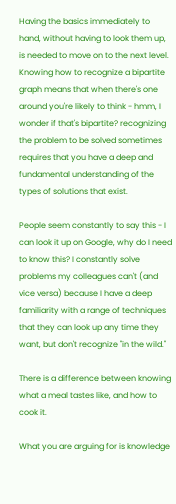Having the basics immediately to hand, without having to look them up, is needed to move on to the next level. Knowing how to recognize a bipartite graph means that when there's one around you're likely to think - hmm, I wonder if that's bipartite? recognizing the problem to be solved sometimes requires that you have a deep and fundamental understanding of the types of solutions that exist.

People seem constantly to say this - I can look it up on Google, why do I need to know this? I constantly solve problems my colleagues can't (and vice versa) because I have a deep familiarity with a range of techniques that they can look up any time they want, but don't recognize "in the wild."

There is a difference between knowing what a meal tastes like, and how to cook it.

What you are arguing for is knowledge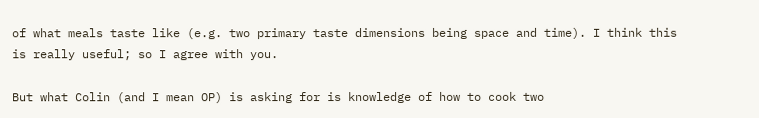of what meals taste like (e.g. two primary taste dimensions being space and time). I think this is really useful; so I agree with you.

But what Colin (and I mean OP) is asking for is knowledge of how to cook two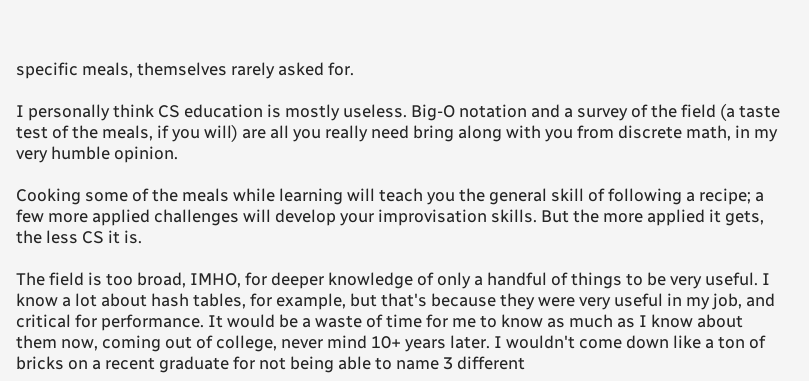specific meals, themselves rarely asked for.

I personally think CS education is mostly useless. Big-O notation and a survey of the field (a taste test of the meals, if you will) are all you really need bring along with you from discrete math, in my very humble opinion.

Cooking some of the meals while learning will teach you the general skill of following a recipe; a few more applied challenges will develop your improvisation skills. But the more applied it gets, the less CS it is.

The field is too broad, IMHO, for deeper knowledge of only a handful of things to be very useful. I know a lot about hash tables, for example, but that's because they were very useful in my job, and critical for performance. It would be a waste of time for me to know as much as I know about them now, coming out of college, never mind 10+ years later. I wouldn't come down like a ton of bricks on a recent graduate for not being able to name 3 different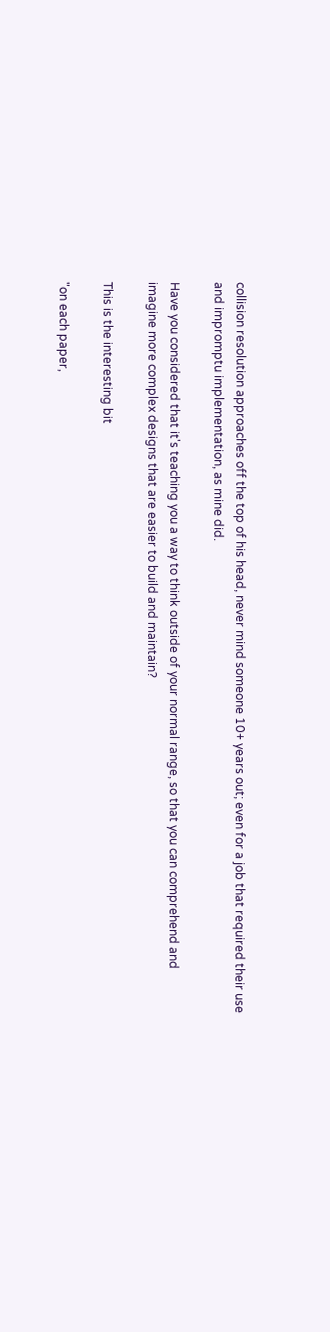collision resolution approaches off the top of his head, never mind someone 10+ years out; even for a job that required their use and impromptu implementation, as mine did.

Have you considered that it's teaching you a way to think outside of your normal range, so that you can comprehend and imagine more complex designs that are easier to build and maintain?

This is the interesting bit

"on each paper,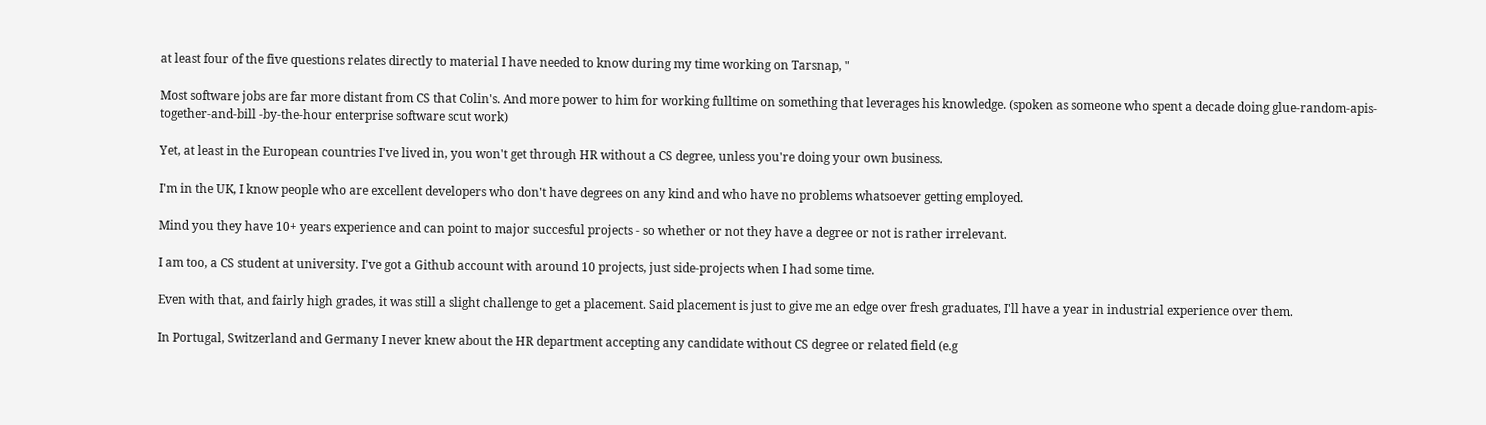at least four of the five questions relates directly to material I have needed to know during my time working on Tarsnap, "

Most software jobs are far more distant from CS that Colin's. And more power to him for working fulltime on something that leverages his knowledge. (spoken as someone who spent a decade doing glue-random-apis-together-and-bill -by-the-hour enterprise software scut work)

Yet, at least in the European countries I've lived in, you won't get through HR without a CS degree, unless you're doing your own business.

I'm in the UK, I know people who are excellent developers who don't have degrees on any kind and who have no problems whatsoever getting employed.

Mind you they have 10+ years experience and can point to major succesful projects - so whether or not they have a degree or not is rather irrelevant.

I am too, a CS student at university. I've got a Github account with around 10 projects, just side-projects when I had some time.

Even with that, and fairly high grades, it was still a slight challenge to get a placement. Said placement is just to give me an edge over fresh graduates, I'll have a year in industrial experience over them.

In Portugal, Switzerland and Germany I never knew about the HR department accepting any candidate without CS degree or related field (e.g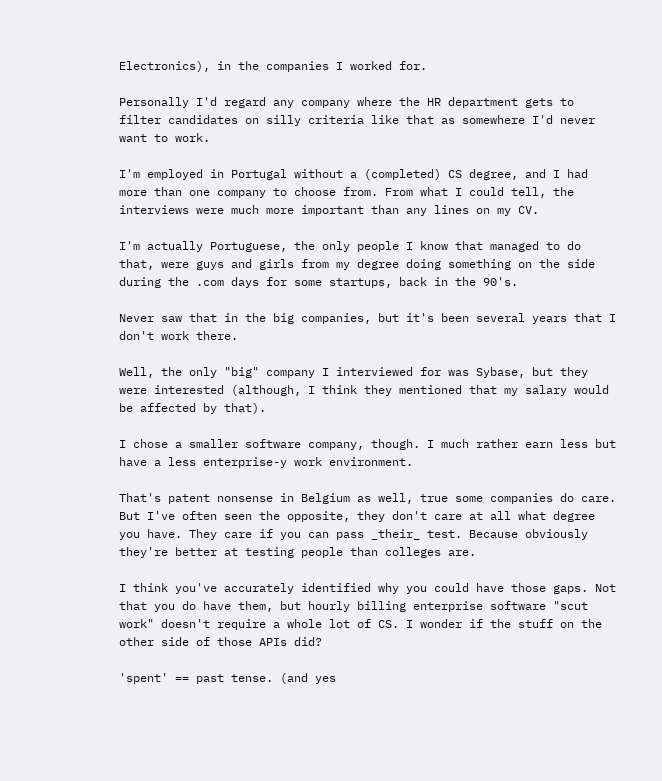Electronics), in the companies I worked for.

Personally I'd regard any company where the HR department gets to filter candidates on silly criteria like that as somewhere I'd never want to work.

I'm employed in Portugal without a (completed) CS degree, and I had more than one company to choose from. From what I could tell, the interviews were much more important than any lines on my CV.

I'm actually Portuguese, the only people I know that managed to do that, were guys and girls from my degree doing something on the side during the .com days for some startups, back in the 90's.

Never saw that in the big companies, but it's been several years that I don't work there.

Well, the only "big" company I interviewed for was Sybase, but they were interested (although, I think they mentioned that my salary would be affected by that).

I chose a smaller software company, though. I much rather earn less but have a less enterprise-y work environment.

That's patent nonsense in Belgium as well, true some companies do care. But I've often seen the opposite, they don't care at all what degree you have. They care if you can pass _their_ test. Because obviously they're better at testing people than colleges are.

I think you've accurately identified why you could have those gaps. Not that you do have them, but hourly billing enterprise software "scut work" doesn't require a whole lot of CS. I wonder if the stuff on the other side of those APIs did?

'spent' == past tense. (and yes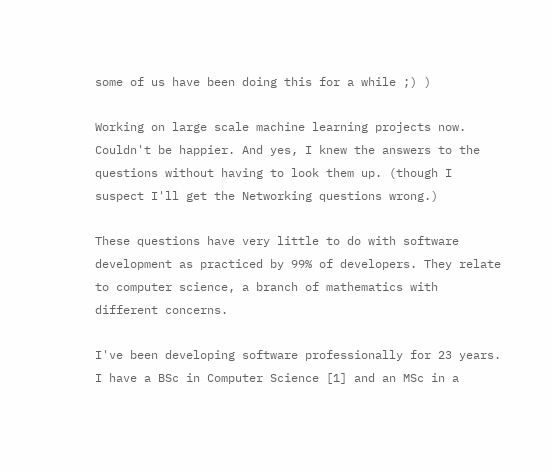some of us have been doing this for a while ;) )

Working on large scale machine learning projects now. Couldn't be happier. And yes, I knew the answers to the questions without having to look them up. (though I suspect I'll get the Networking questions wrong.)

These questions have very little to do with software development as practiced by 99% of developers. They relate to computer science, a branch of mathematics with different concerns.

I've been developing software professionally for 23 years. I have a BSc in Computer Science [1] and an MSc in a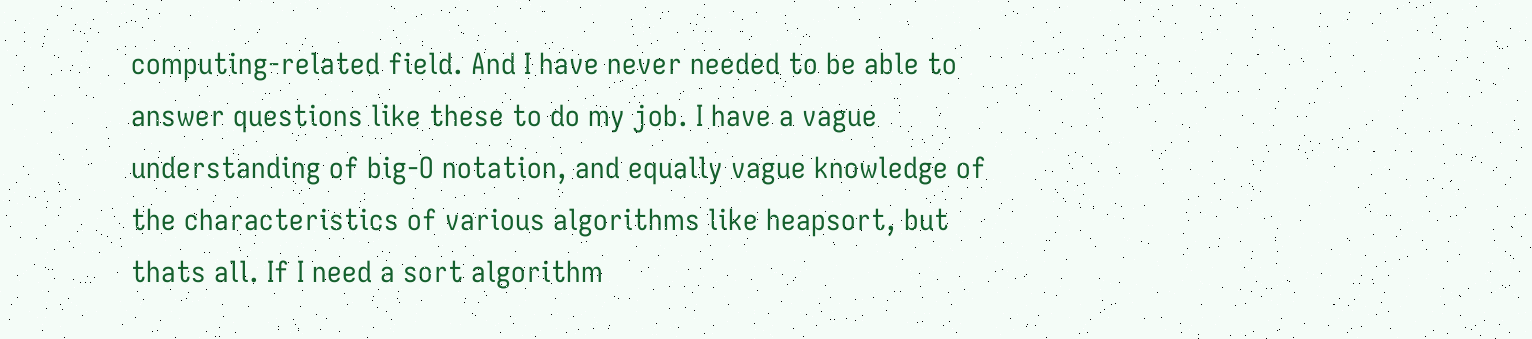computing-related field. And I have never needed to be able to answer questions like these to do my job. I have a vague understanding of big-O notation, and equally vague knowledge of the characteristics of various algorithms like heapsort, but thats all. If I need a sort algorithm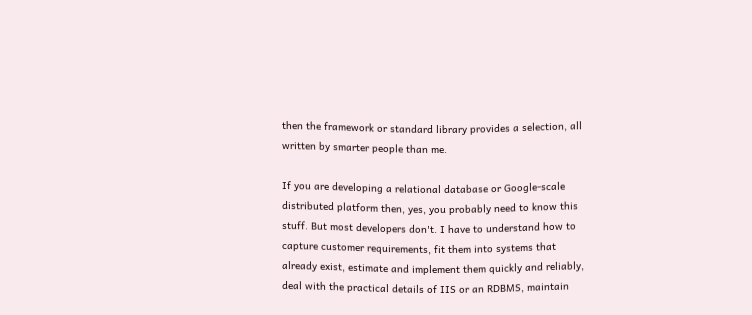then the framework or standard library provides a selection, all written by smarter people than me.

If you are developing a relational database or Google-scale distributed platform then, yes, you probably need to know this stuff. But most developers don't. I have to understand how to capture customer requirements, fit them into systems that already exist, estimate and implement them quickly and reliably, deal with the practical details of IIS or an RDBMS, maintain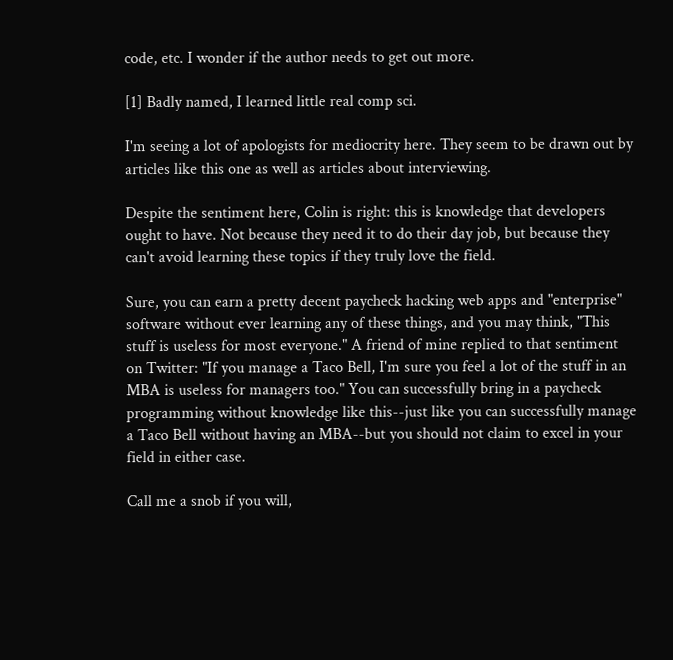code, etc. I wonder if the author needs to get out more.

[1] Badly named, I learned little real comp sci.

I'm seeing a lot of apologists for mediocrity here. They seem to be drawn out by articles like this one as well as articles about interviewing.

Despite the sentiment here, Colin is right: this is knowledge that developers ought to have. Not because they need it to do their day job, but because they can't avoid learning these topics if they truly love the field.

Sure, you can earn a pretty decent paycheck hacking web apps and "enterprise" software without ever learning any of these things, and you may think, "This stuff is useless for most everyone." A friend of mine replied to that sentiment on Twitter: "If you manage a Taco Bell, I'm sure you feel a lot of the stuff in an MBA is useless for managers too." You can successfully bring in a paycheck programming without knowledge like this--just like you can successfully manage a Taco Bell without having an MBA--but you should not claim to excel in your field in either case.

Call me a snob if you will,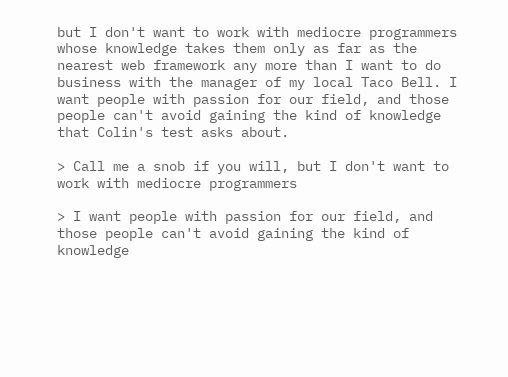but I don't want to work with mediocre programmers whose knowledge takes them only as far as the nearest web framework any more than I want to do business with the manager of my local Taco Bell. I want people with passion for our field, and those people can't avoid gaining the kind of knowledge that Colin's test asks about.

> Call me a snob if you will, but I don't want to work with mediocre programmers

> I want people with passion for our field, and those people can't avoid gaining the kind of knowledge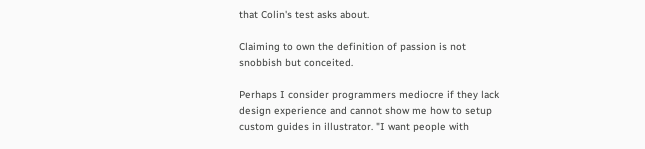that Colin's test asks about.

Claiming to own the definition of passion is not snobbish but conceited.

Perhaps I consider programmers mediocre if they lack design experience and cannot show me how to setup custom guides in illustrator. "I want people with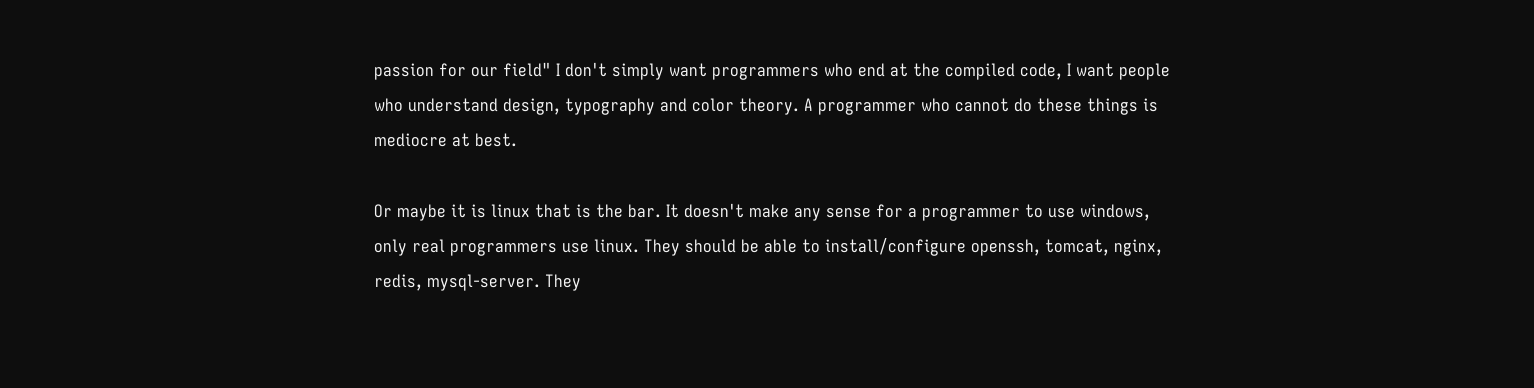passion for our field" I don't simply want programmers who end at the compiled code, I want people who understand design, typography and color theory. A programmer who cannot do these things is mediocre at best.

Or maybe it is linux that is the bar. It doesn't make any sense for a programmer to use windows, only real programmers use linux. They should be able to install/configure openssh, tomcat, nginx, redis, mysql-server. They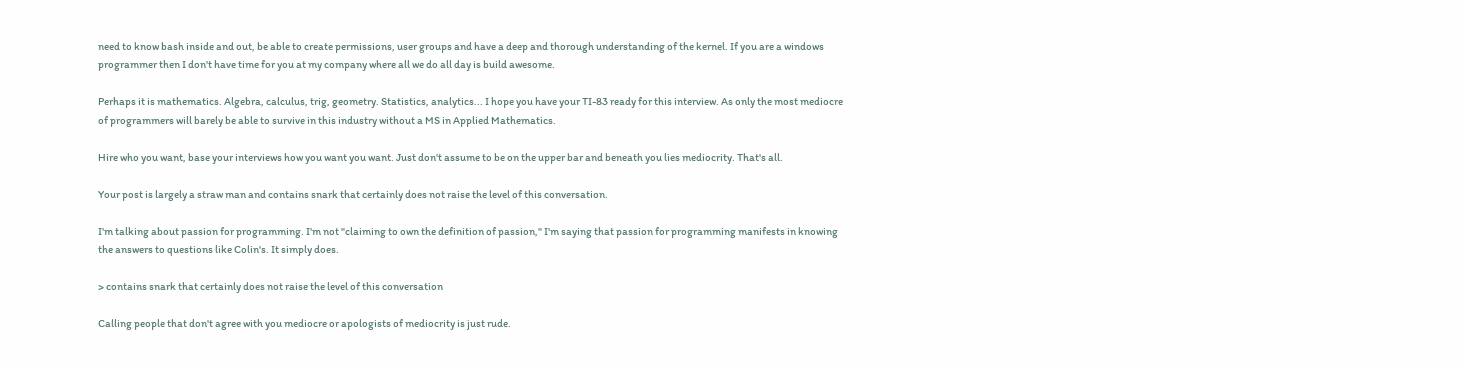need to know bash inside and out, be able to create permissions, user groups and have a deep and thorough understanding of the kernel. If you are a windows programmer then I don't have time for you at my company where all we do all day is build awesome.

Perhaps it is mathematics. Algebra, calculus, trig, geometry. Statistics, analytics... I hope you have your TI-83 ready for this interview. As only the most mediocre of programmers will barely be able to survive in this industry without a MS in Applied Mathematics.

Hire who you want, base your interviews how you want you want. Just don't assume to be on the upper bar and beneath you lies mediocrity. That's all.

Your post is largely a straw man and contains snark that certainly does not raise the level of this conversation.

I'm talking about passion for programming. I'm not "claiming to own the definition of passion," I'm saying that passion for programming manifests in knowing the answers to questions like Colin's. It simply does.

> contains snark that certainly does not raise the level of this conversation

Calling people that don't agree with you mediocre or apologists of mediocrity is just rude.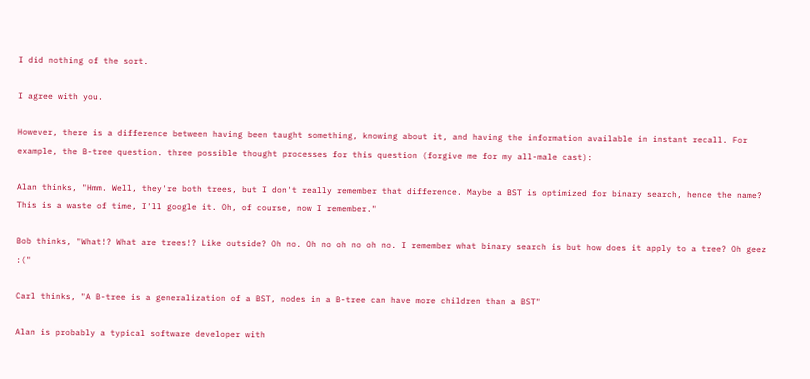I did nothing of the sort.

I agree with you.

However, there is a difference between having been taught something, knowing about it, and having the information available in instant recall. For example, the B-tree question. three possible thought processes for this question (forgive me for my all-male cast):

Alan thinks, "Hmm. Well, they're both trees, but I don't really remember that difference. Maybe a BST is optimized for binary search, hence the name? This is a waste of time, I'll google it. Oh, of course, now I remember."

Bob thinks, "What!? What are trees!? Like outside? Oh no. Oh no oh no oh no. I remember what binary search is but how does it apply to a tree? Oh geez :("

Carl thinks, "A B-tree is a generalization of a BST, nodes in a B-tree can have more children than a BST"

Alan is probably a typical software developer with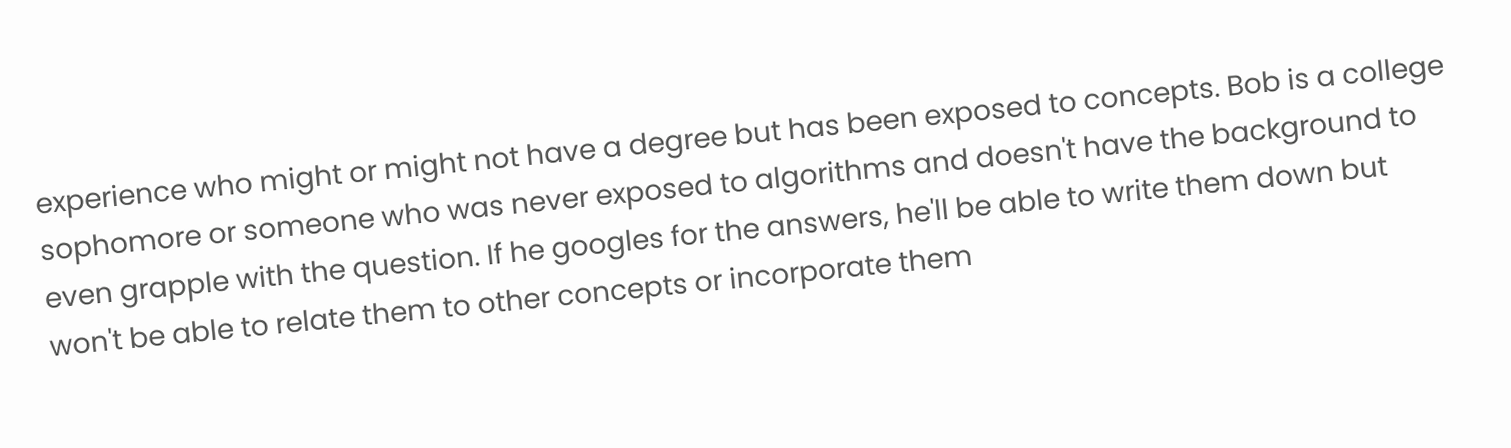experience who might or might not have a degree but has been exposed to concepts. Bob is a college sophomore or someone who was never exposed to algorithms and doesn't have the background to even grapple with the question. If he googles for the answers, he'll be able to write them down but won't be able to relate them to other concepts or incorporate them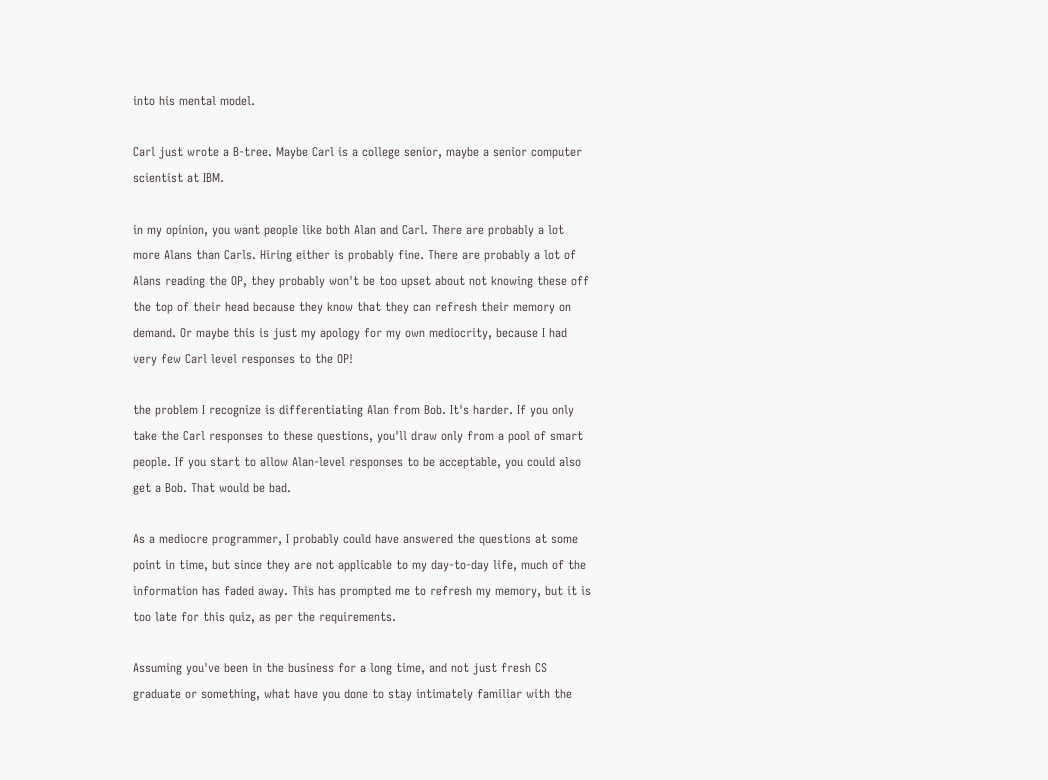into his mental model.

Carl just wrote a B-tree. Maybe Carl is a college senior, maybe a senior computer scientist at IBM.

in my opinion, you want people like both Alan and Carl. There are probably a lot more Alans than Carls. Hiring either is probably fine. There are probably a lot of Alans reading the OP, they probably won't be too upset about not knowing these off the top of their head because they know that they can refresh their memory on demand. Or maybe this is just my apology for my own mediocrity, because I had very few Carl level responses to the OP!

the problem I recognize is differentiating Alan from Bob. It's harder. If you only take the Carl responses to these questions, you'll draw only from a pool of smart people. If you start to allow Alan-level responses to be acceptable, you could also get a Bob. That would be bad.

As a mediocre programmer, I probably could have answered the questions at some point in time, but since they are not applicable to my day-to-day life, much of the information has faded away. This has prompted me to refresh my memory, but it is too late for this quiz, as per the requirements.

Assuming you've been in the business for a long time, and not just fresh CS graduate or something, what have you done to stay intimately familiar with the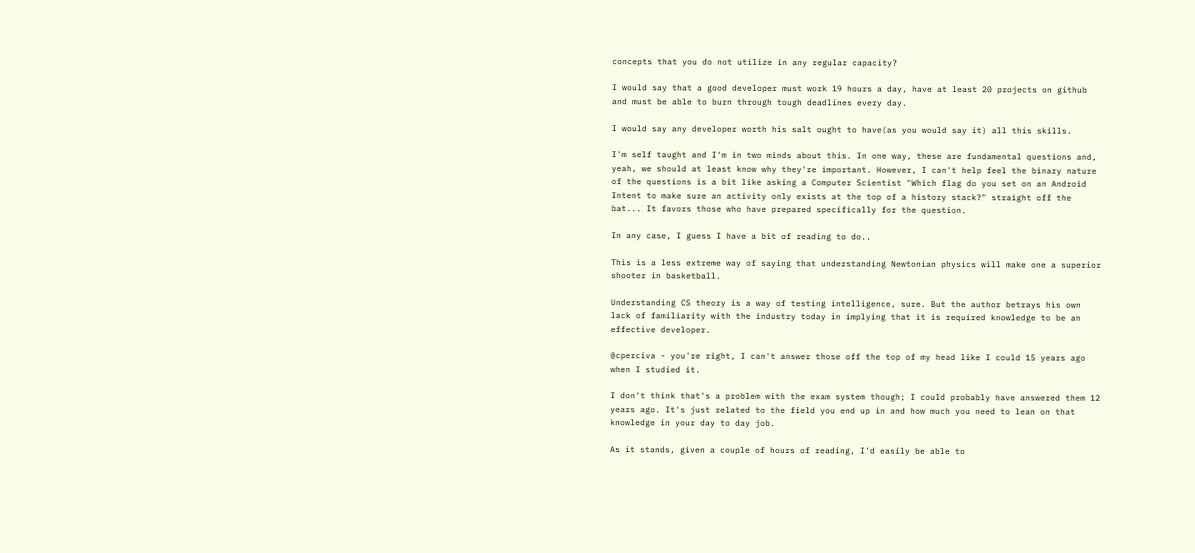concepts that you do not utilize in any regular capacity?

I would say that a good developer must work 19 hours a day, have at least 20 projects on github and must be able to burn through tough deadlines every day.

I would say any developer worth his salt ought to have(as you would say it) all this skills.

I'm self taught and I'm in two minds about this. In one way, these are fundamental questions and, yeah, we should at least know why they're important. However, I can't help feel the binary nature of the questions is a bit like asking a Computer Scientist "Which flag do you set on an Android Intent to make sure an activity only exists at the top of a history stack?" straight off the bat... It favors those who have prepared specifically for the question.

In any case, I guess I have a bit of reading to do..

This is a less extreme way of saying that understanding Newtonian physics will make one a superior shooter in basketball.

Understanding CS theory is a way of testing intelligence, sure. But the author betrays his own lack of familiarity with the industry today in implying that it is required knowledge to be an effective developer.

@cperciva - you're right, I can't answer those off the top of my head like I could 15 years ago when I studied it.

I don't think that's a problem with the exam system though; I could probably have answered them 12 years ago. It's just related to the field you end up in and how much you need to lean on that knowledge in your day to day job.

As it stands, given a couple of hours of reading, I'd easily be able to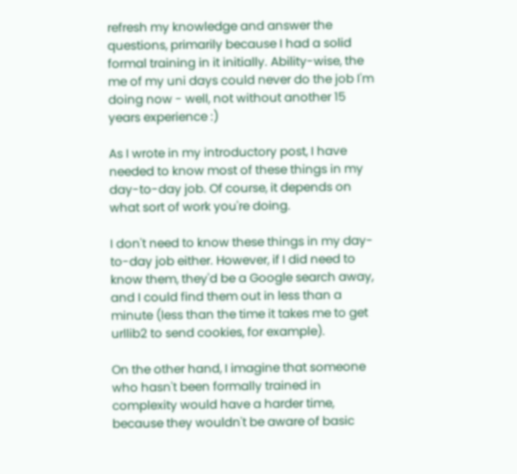refresh my knowledge and answer the questions, primarily because I had a solid formal training in it initially. Ability-wise, the me of my uni days could never do the job I'm doing now - well, not without another 15 years experience :)

As I wrote in my introductory post, I have needed to know most of these things in my day-to-day job. Of course, it depends on what sort of work you're doing.

I don't need to know these things in my day-to-day job either. However, if I did need to know them, they'd be a Google search away, and I could find them out in less than a minute (less than the time it takes me to get urllib2 to send cookies, for example).

On the other hand, I imagine that someone who hasn't been formally trained in complexity would have a harder time, because they wouldn't be aware of basic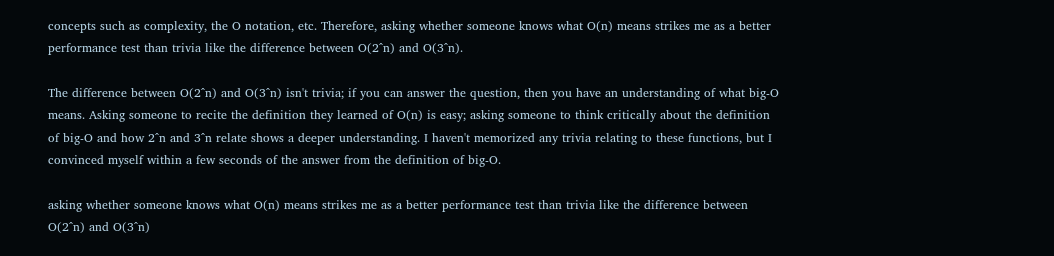concepts such as complexity, the O notation, etc. Therefore, asking whether someone knows what O(n) means strikes me as a better performance test than trivia like the difference between O(2^n) and O(3^n).

The difference between O(2^n) and O(3^n) isn't trivia; if you can answer the question, then you have an understanding of what big-O means. Asking someone to recite the definition they learned of O(n) is easy; asking someone to think critically about the definition of big-O and how 2^n and 3^n relate shows a deeper understanding. I haven't memorized any trivia relating to these functions, but I convinced myself within a few seconds of the answer from the definition of big-O.

asking whether someone knows what O(n) means strikes me as a better performance test than trivia like the difference between O(2^n) and O(3^n)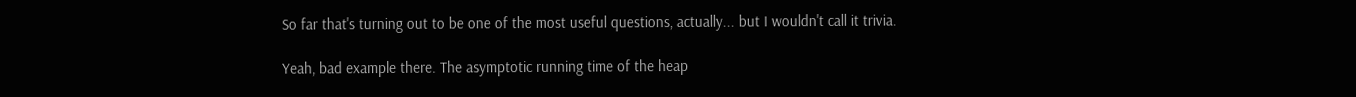So far that's turning out to be one of the most useful questions, actually... but I wouldn't call it trivia.

Yeah, bad example there. The asymptotic running time of the heap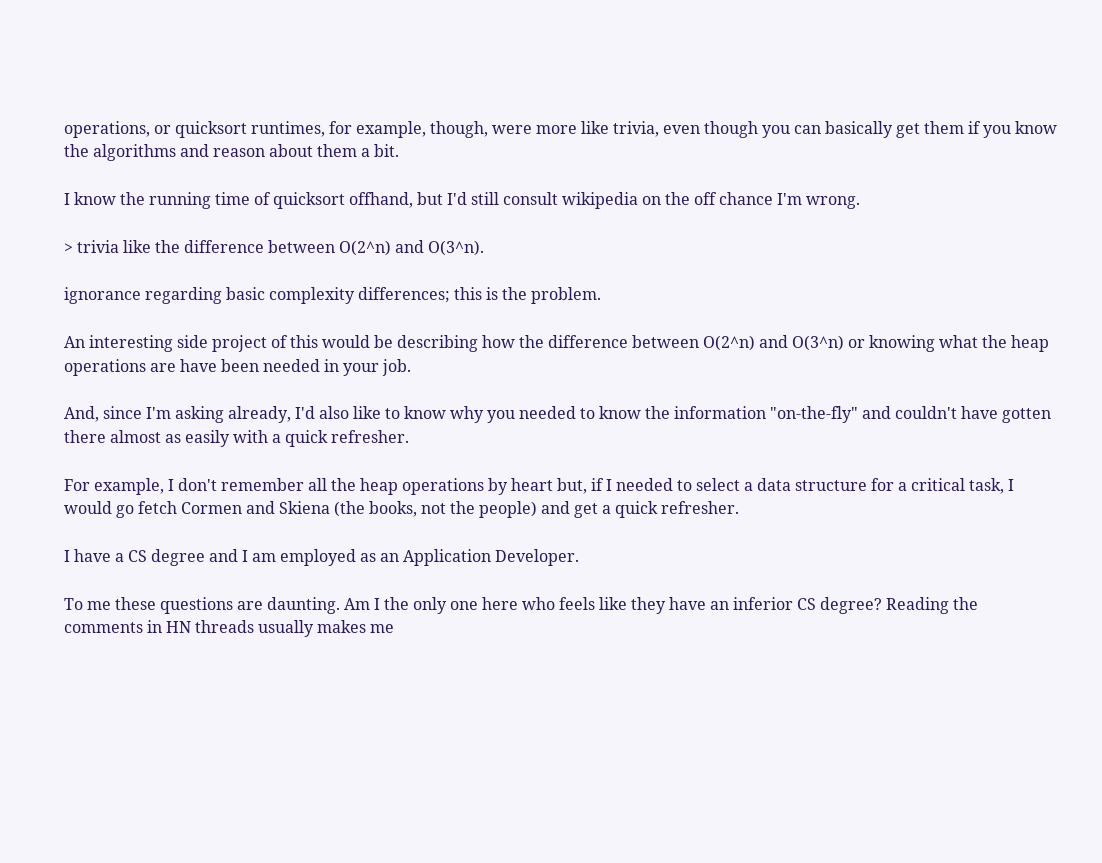operations, or quicksort runtimes, for example, though, were more like trivia, even though you can basically get them if you know the algorithms and reason about them a bit.

I know the running time of quicksort offhand, but I'd still consult wikipedia on the off chance I'm wrong.

> trivia like the difference between O(2^n) and O(3^n).

ignorance regarding basic complexity differences; this is the problem.

An interesting side project of this would be describing how the difference between O(2^n) and O(3^n) or knowing what the heap operations are have been needed in your job.

And, since I'm asking already, I'd also like to know why you needed to know the information "on-the-fly" and couldn't have gotten there almost as easily with a quick refresher.

For example, I don't remember all the heap operations by heart but, if I needed to select a data structure for a critical task, I would go fetch Cormen and Skiena (the books, not the people) and get a quick refresher.

I have a CS degree and I am employed as an Application Developer.

To me these questions are daunting. Am I the only one here who feels like they have an inferior CS degree? Reading the comments in HN threads usually makes me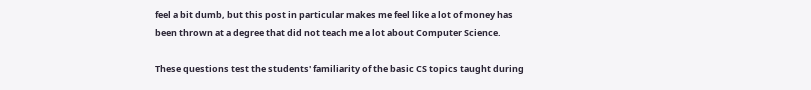feel a bit dumb, but this post in particular makes me feel like a lot of money has been thrown at a degree that did not teach me a lot about Computer Science.

These questions test the students' familiarity of the basic CS topics taught during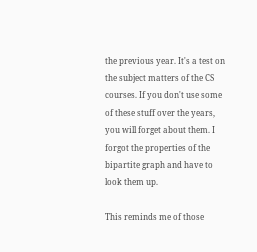the previous year. It's a test on the subject matters of the CS courses. If you don't use some of these stuff over the years, you will forget about them. I forgot the properties of the bipartite graph and have to look them up.

This reminds me of those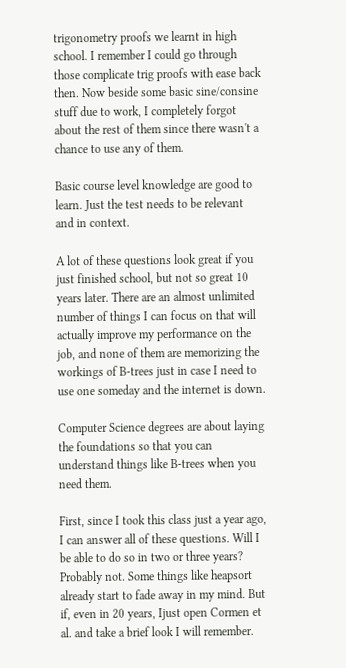trigonometry proofs we learnt in high school. I remember I could go through those complicate trig proofs with ease back then. Now beside some basic sine/consine stuff due to work, I completely forgot about the rest of them since there wasn't a chance to use any of them.

Basic course level knowledge are good to learn. Just the test needs to be relevant and in context.

A lot of these questions look great if you just finished school, but not so great 10 years later. There are an almost unlimited number of things I can focus on that will actually improve my performance on the job, and none of them are memorizing the workings of B-trees just in case I need to use one someday and the internet is down.

Computer Science degrees are about laying the foundations so that you can understand things like B-trees when you need them.

First, since I took this class just a year ago, I can answer all of these questions. Will I be able to do so in two or three years? Probably not. Some things like heapsort already start to fade away in my mind. But if, even in 20 years, Ijust open Cormen et al. and take a brief look I will remember.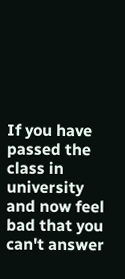If you have passed the class in university and now feel bad that you can't answer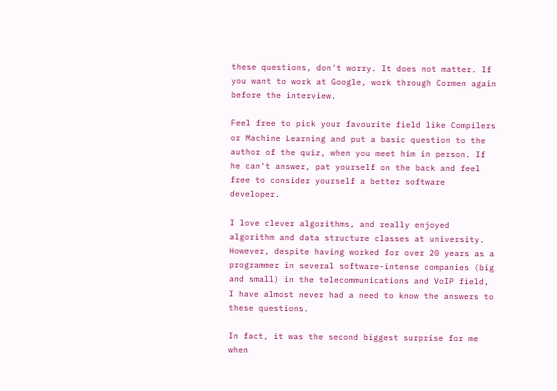these questions, don't worry. It does not matter. If you want to work at Google, work through Cormen again before the interview.

Feel free to pick your favourite field like Compilers or Machine Learning and put a basic question to the author of the quiz, when you meet him in person. If he can't answer, pat yourself on the back and feel free to consider yourself a better software developer.

I love clever algorithms, and really enjoyed algorithm and data structure classes at university. However, despite having worked for over 20 years as a programmer in several software-intense companies (big and small) in the telecommunications and VoIP field, I have almost never had a need to know the answers to these questions.

In fact, it was the second biggest surprise for me when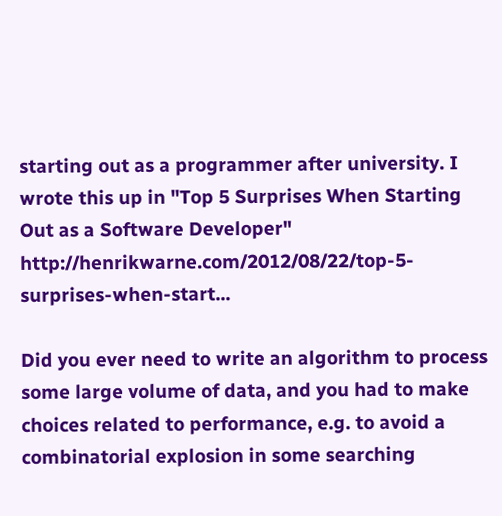starting out as a programmer after university. I wrote this up in "Top 5 Surprises When Starting Out as a Software Developer" http://henrikwarne.com/2012/08/22/top-5-surprises-when-start...

Did you ever need to write an algorithm to process some large volume of data, and you had to make choices related to performance, e.g. to avoid a combinatorial explosion in some searching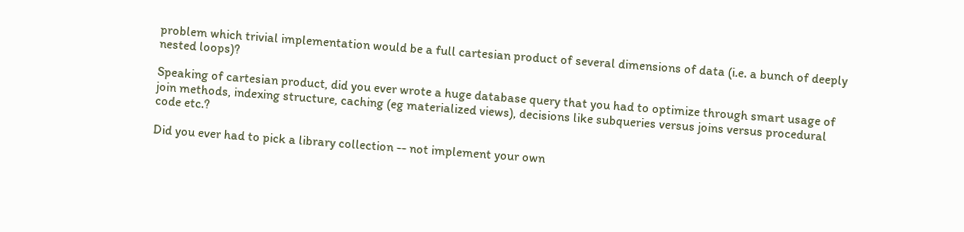problem which trivial implementation would be a full cartesian product of several dimensions of data (i.e. a bunch of deeply nested loops)?

Speaking of cartesian product, did you ever wrote a huge database query that you had to optimize through smart usage of join methods, indexing structure, caching (eg materialized views), decisions like subqueries versus joins versus procedural code etc.?

Did you ever had to pick a library collection -- not implement your own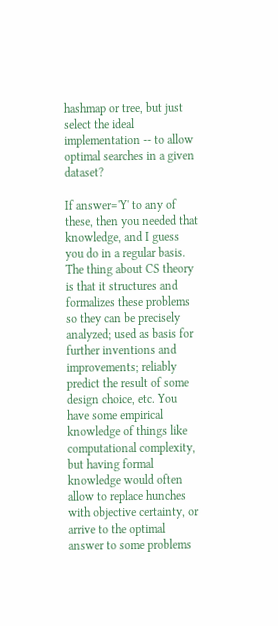hashmap or tree, but just select the ideal implementation -- to allow optimal searches in a given dataset?

If answer='Y' to any of these, then you needed that knowledge, and I guess you do in a regular basis. The thing about CS theory is that it structures and formalizes these problems so they can be precisely analyzed; used as basis for further inventions and improvements; reliably predict the result of some design choice, etc. You have some empirical knowledge of things like computational complexity, but having formal knowledge would often allow to replace hunches with objective certainty, or arrive to the optimal answer to some problems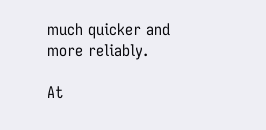much quicker and more reliably.

At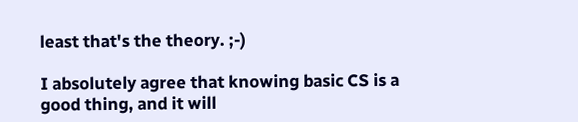least that's the theory. ;-)

I absolutely agree that knowing basic CS is a good thing, and it will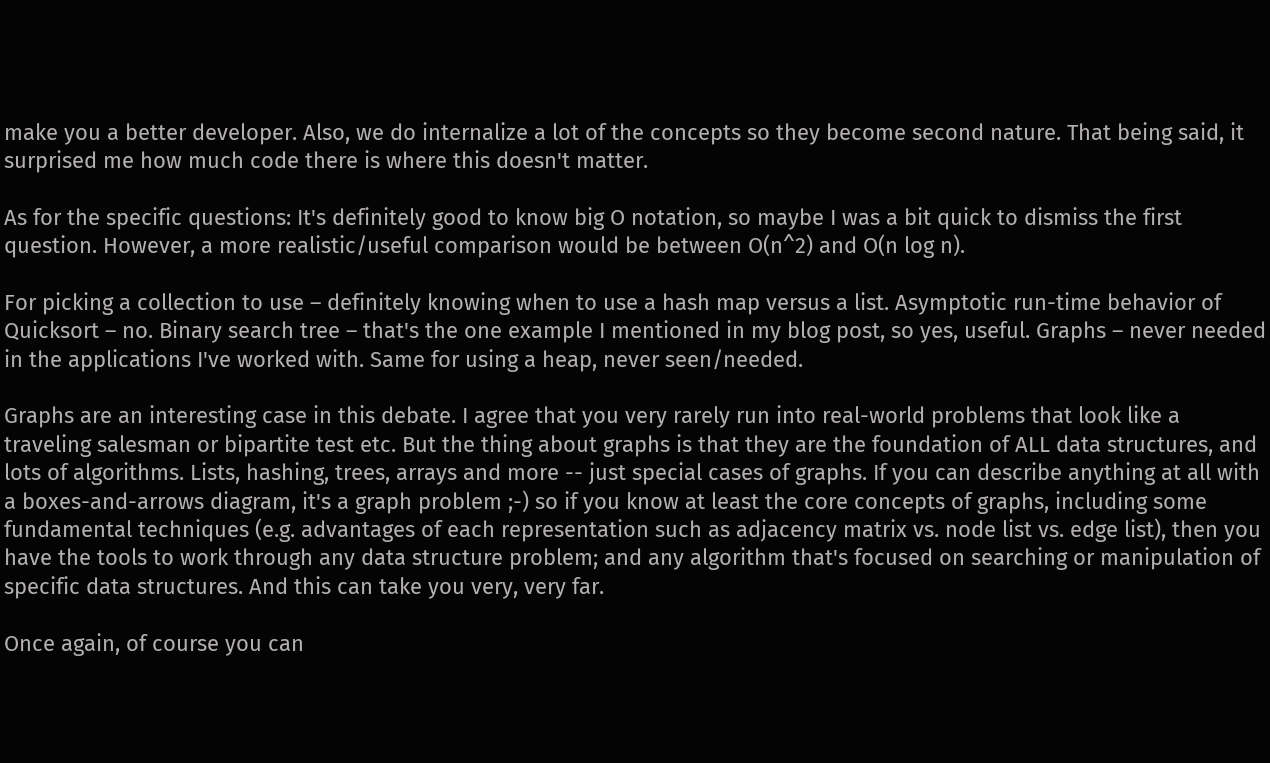make you a better developer. Also, we do internalize a lot of the concepts so they become second nature. That being said, it surprised me how much code there is where this doesn't matter.

As for the specific questions: It's definitely good to know big O notation, so maybe I was a bit quick to dismiss the first question. However, a more realistic/useful comparison would be between O(n^2) and O(n log n).

For picking a collection to use – definitely knowing when to use a hash map versus a list. Asymptotic run-time behavior of Quicksort – no. Binary search tree – that's the one example I mentioned in my blog post, so yes, useful. Graphs – never needed in the applications I've worked with. Same for using a heap, never seen/needed.

Graphs are an interesting case in this debate. I agree that you very rarely run into real-world problems that look like a traveling salesman or bipartite test etc. But the thing about graphs is that they are the foundation of ALL data structures, and lots of algorithms. Lists, hashing, trees, arrays and more -- just special cases of graphs. If you can describe anything at all with a boxes-and-arrows diagram, it's a graph problem ;-) so if you know at least the core concepts of graphs, including some fundamental techniques (e.g. advantages of each representation such as adjacency matrix vs. node list vs. edge list), then you have the tools to work through any data structure problem; and any algorithm that's focused on searching or manipulation of specific data structures. And this can take you very, very far.

Once again, of course you can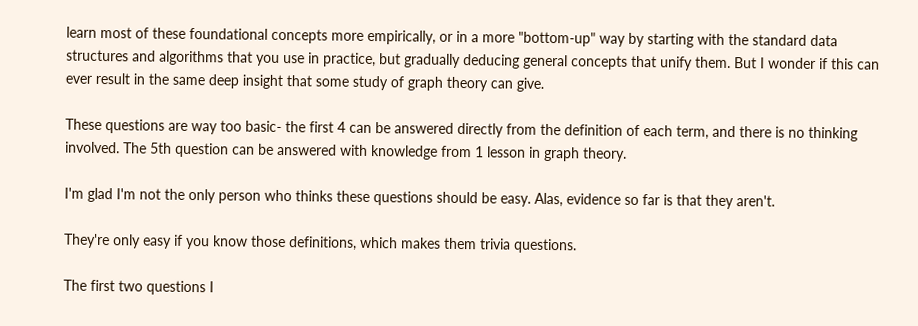learn most of these foundational concepts more empirically, or in a more "bottom-up" way by starting with the standard data structures and algorithms that you use in practice, but gradually deducing general concepts that unify them. But I wonder if this can ever result in the same deep insight that some study of graph theory can give.

These questions are way too basic- the first 4 can be answered directly from the definition of each term, and there is no thinking involved. The 5th question can be answered with knowledge from 1 lesson in graph theory.

I'm glad I'm not the only person who thinks these questions should be easy. Alas, evidence so far is that they aren't.

They're only easy if you know those definitions, which makes them trivia questions.

The first two questions I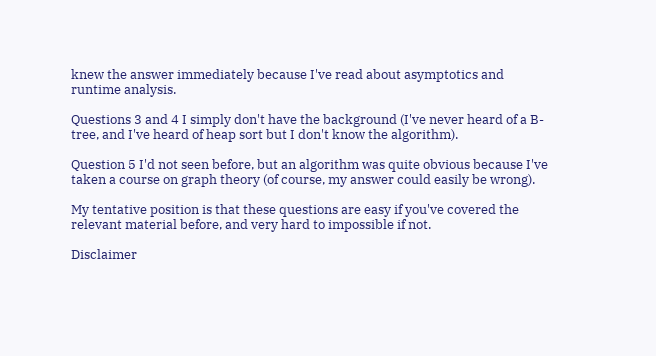knew the answer immediately because I've read about asymptotics and runtime analysis.

Questions 3 and 4 I simply don't have the background (I've never heard of a B-tree, and I've heard of heap sort but I don't know the algorithm).

Question 5 I'd not seen before, but an algorithm was quite obvious because I've taken a course on graph theory (of course, my answer could easily be wrong).

My tentative position is that these questions are easy if you've covered the relevant material before, and very hard to impossible if not.

Disclaimer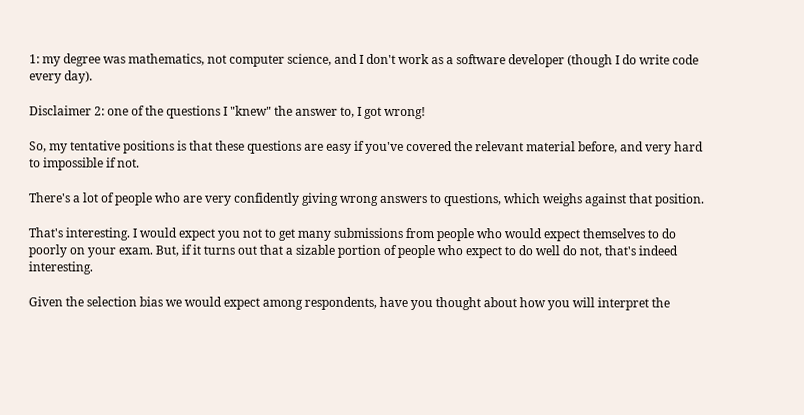1: my degree was mathematics, not computer science, and I don't work as a software developer (though I do write code every day).

Disclaimer 2: one of the questions I "knew" the answer to, I got wrong!

So, my tentative positions is that these questions are easy if you've covered the relevant material before, and very hard to impossible if not.

There's a lot of people who are very confidently giving wrong answers to questions, which weighs against that position.

That's interesting. I would expect you not to get many submissions from people who would expect themselves to do poorly on your exam. But, if it turns out that a sizable portion of people who expect to do well do not, that's indeed interesting.

Given the selection bias we would expect among respondents, have you thought about how you will interpret the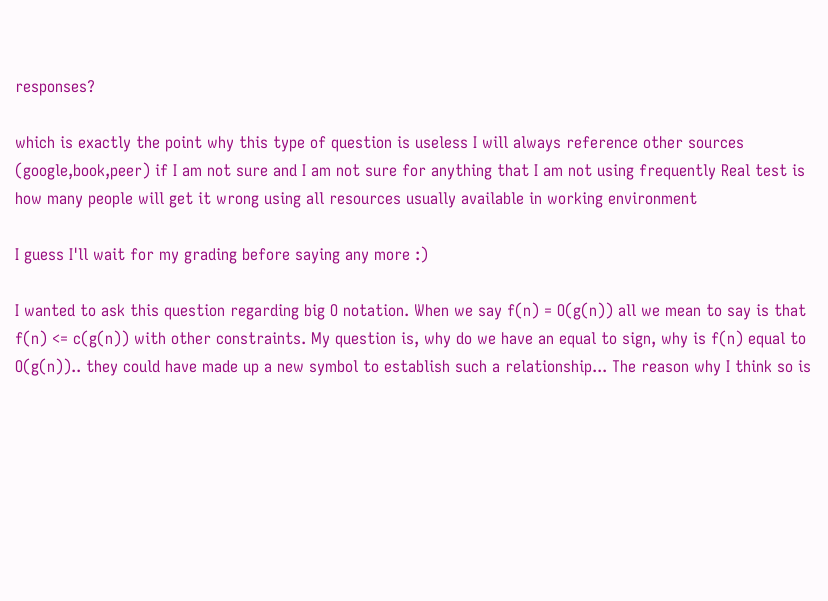responses?

which is exactly the point why this type of question is useless I will always reference other sources (google,book,peer) if I am not sure and I am not sure for anything that I am not using frequently Real test is how many people will get it wrong using all resources usually available in working environment

I guess I'll wait for my grading before saying any more :)

I wanted to ask this question regarding big O notation. When we say f(n) = O(g(n)) all we mean to say is that f(n) <= c(g(n)) with other constraints. My question is, why do we have an equal to sign, why is f(n) equal to O(g(n)).. they could have made up a new symbol to establish such a relationship... The reason why I think so is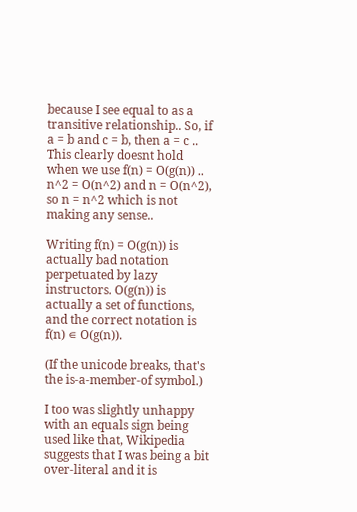because I see equal to as a transitive relationship.. So, if a = b and c = b, then a = c .. This clearly doesnt hold when we use f(n) = O(g(n)) .. n^2 = O(n^2) and n = O(n^2), so n = n^2 which is not making any sense..

Writing f(n) = O(g(n)) is actually bad notation perpetuated by lazy instructors. O(g(n)) is actually a set of functions, and the correct notation is f(n) ∊ O(g(n)).

(If the unicode breaks, that's the is-a-member-of symbol.)

I too was slightly unhappy with an equals sign being used like that, Wikipedia suggests that I was being a bit over-literal and it is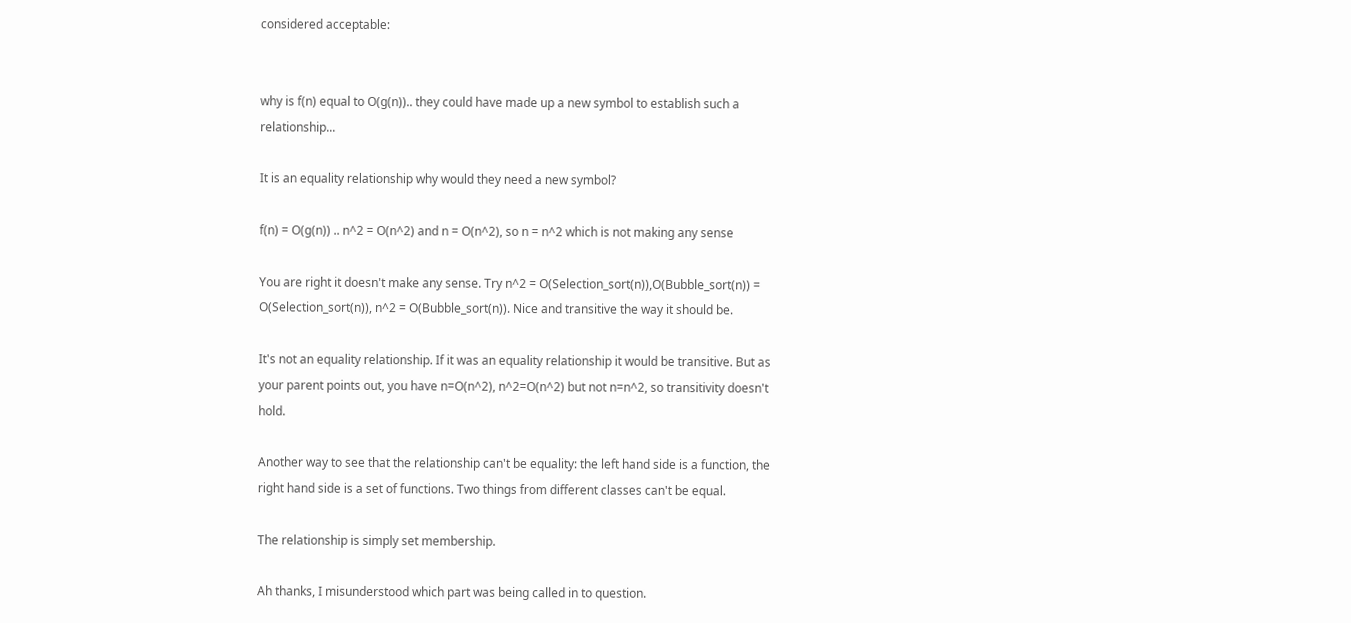considered acceptable:


why is f(n) equal to O(g(n)).. they could have made up a new symbol to establish such a relationship...

It is an equality relationship why would they need a new symbol?

f(n) = O(g(n)) .. n^2 = O(n^2) and n = O(n^2), so n = n^2 which is not making any sense

You are right it doesn't make any sense. Try n^2 = O(Selection_sort(n)),O(Bubble_sort(n)) = O(Selection_sort(n)), n^2 = O(Bubble_sort(n)). Nice and transitive the way it should be.

It's not an equality relationship. If it was an equality relationship it would be transitive. But as your parent points out, you have n=O(n^2), n^2=O(n^2) but not n=n^2, so transitivity doesn't hold.

Another way to see that the relationship can't be equality: the left hand side is a function, the right hand side is a set of functions. Two things from different classes can't be equal.

The relationship is simply set membership.

Ah thanks, I misunderstood which part was being called in to question.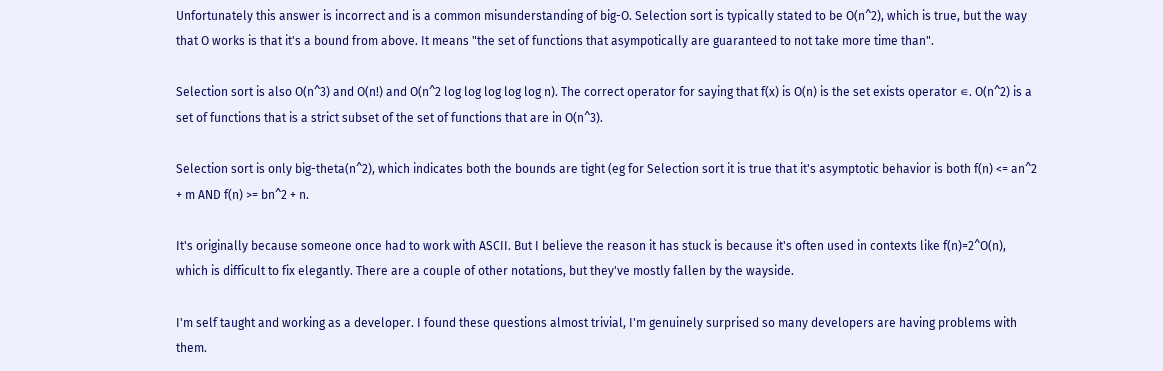Unfortunately this answer is incorrect and is a common misunderstanding of big-O. Selection sort is typically stated to be O(n^2), which is true, but the way that O works is that it's a bound from above. It means "the set of functions that asympotically are guaranteed to not take more time than".

Selection sort is also O(n^3) and O(n!) and O(n^2 log log log log log n). The correct operator for saying that f(x) is O(n) is the set exists operator ∊. O(n^2) is a set of functions that is a strict subset of the set of functions that are in O(n^3).

Selection sort is only big-theta(n^2), which indicates both the bounds are tight (eg for Selection sort it is true that it's asymptotic behavior is both f(n) <= an^2 + m AND f(n) >= bn^2 + n.

It's originally because someone once had to work with ASCII. But I believe the reason it has stuck is because it's often used in contexts like f(n)=2^O(n), which is difficult to fix elegantly. There are a couple of other notations, but they've mostly fallen by the wayside.

I'm self taught and working as a developer. I found these questions almost trivial, I'm genuinely surprised so many developers are having problems with them.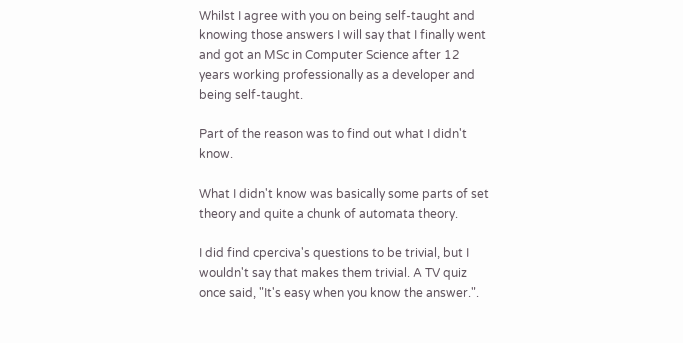Whilst I agree with you on being self-taught and knowing those answers I will say that I finally went and got an MSc in Computer Science after 12 years working professionally as a developer and being self-taught.

Part of the reason was to find out what I didn't know.

What I didn't know was basically some parts of set theory and quite a chunk of automata theory.

I did find cperciva's questions to be trivial, but I wouldn't say that makes them trivial. A TV quiz once said, "It's easy when you know the answer.".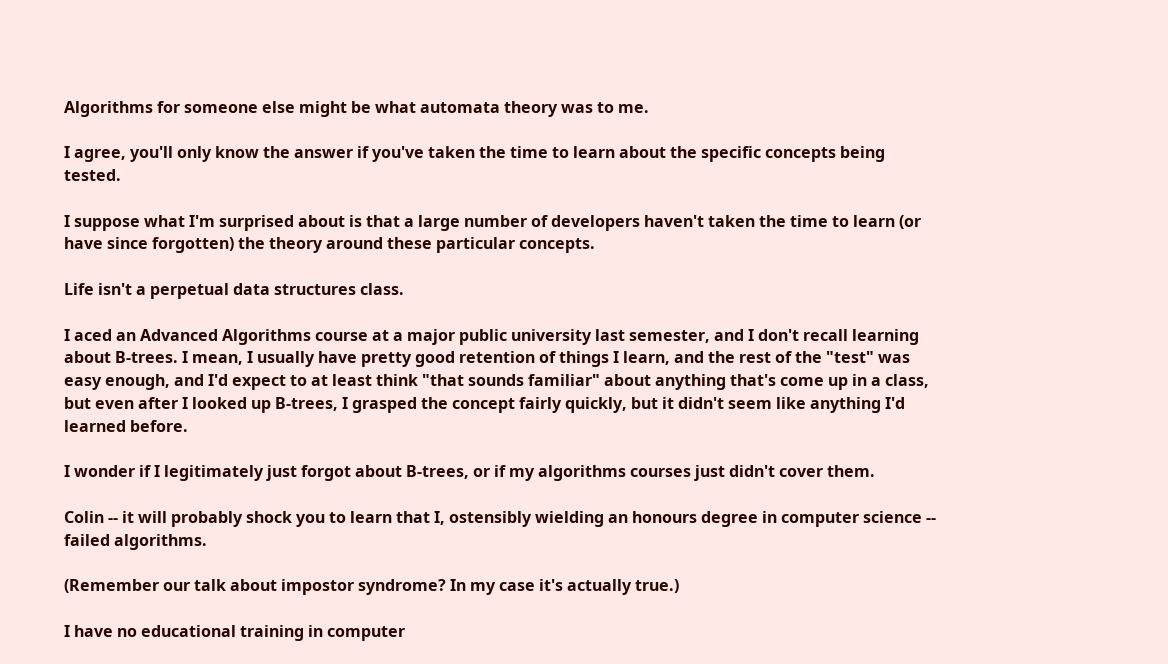Algorithms for someone else might be what automata theory was to me.

I agree, you'll only know the answer if you've taken the time to learn about the specific concepts being tested.

I suppose what I'm surprised about is that a large number of developers haven't taken the time to learn (or have since forgotten) the theory around these particular concepts.

Life isn't a perpetual data structures class.

I aced an Advanced Algorithms course at a major public university last semester, and I don't recall learning about B-trees. I mean, I usually have pretty good retention of things I learn, and the rest of the "test" was easy enough, and I'd expect to at least think "that sounds familiar" about anything that's come up in a class, but even after I looked up B-trees, I grasped the concept fairly quickly, but it didn't seem like anything I'd learned before.

I wonder if I legitimately just forgot about B-trees, or if my algorithms courses just didn't cover them.

Colin -- it will probably shock you to learn that I, ostensibly wielding an honours degree in computer science -- failed algorithms.

(Remember our talk about impostor syndrome? In my case it's actually true.)

I have no educational training in computer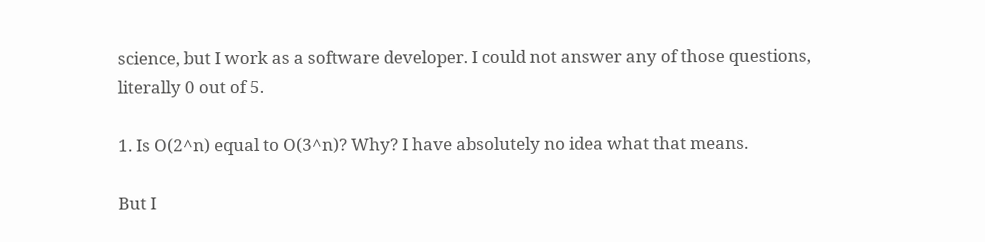science, but I work as a software developer. I could not answer any of those questions, literally 0 out of 5.

1. Is O(2^n) equal to O(3^n)? Why? I have absolutely no idea what that means.

But I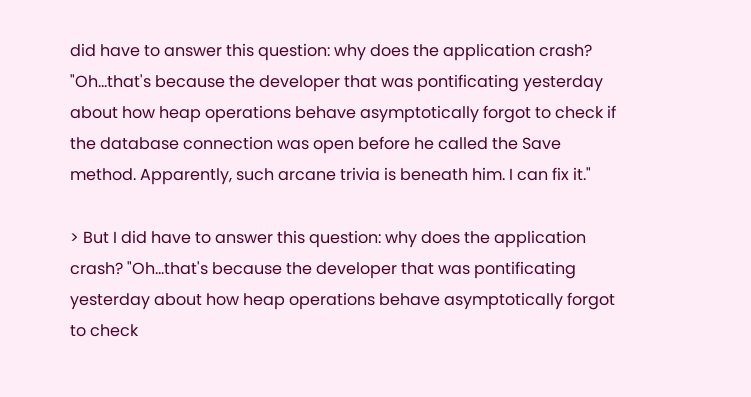did have to answer this question: why does the application crash? "Oh...that's because the developer that was pontificating yesterday about how heap operations behave asymptotically forgot to check if the database connection was open before he called the Save method. Apparently, such arcane trivia is beneath him. I can fix it."

> But I did have to answer this question: why does the application crash? "Oh...that's because the developer that was pontificating yesterday about how heap operations behave asymptotically forgot to check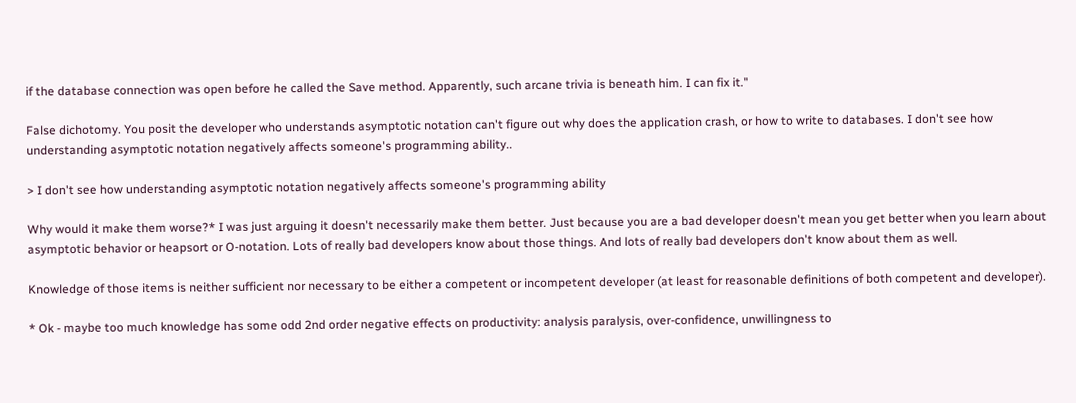if the database connection was open before he called the Save method. Apparently, such arcane trivia is beneath him. I can fix it."

False dichotomy. You posit the developer who understands asymptotic notation can't figure out why does the application crash, or how to write to databases. I don't see how understanding asymptotic notation negatively affects someone's programming ability..

> I don't see how understanding asymptotic notation negatively affects someone's programming ability

Why would it make them worse?* I was just arguing it doesn't necessarily make them better. Just because you are a bad developer doesn't mean you get better when you learn about asymptotic behavior or heapsort or O-notation. Lots of really bad developers know about those things. And lots of really bad developers don't know about them as well.

Knowledge of those items is neither sufficient nor necessary to be either a competent or incompetent developer (at least for reasonable definitions of both competent and developer).

* Ok - maybe too much knowledge has some odd 2nd order negative effects on productivity: analysis paralysis, over-confidence, unwillingness to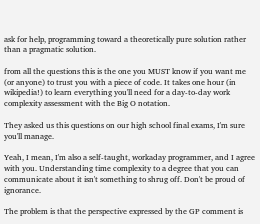ask for help, programming toward a theoretically pure solution rather than a pragmatic solution.

from all the questions this is the one you MUST know if you want me (or anyone) to trust you with a piece of code. It takes one hour (in wikipedia!) to learn everything you'll need for a day-to-day work complexity assessment with the Big O notation.

They asked us this questions on our high school final exams, I'm sure you'll manage.

Yeah, I mean, I'm also a self-taught, workaday programmer, and I agree with you. Understanding time complexity to a degree that you can communicate about it isn't something to shrug off. Don't be proud of ignorance.

The problem is that the perspective expressed by the GP comment is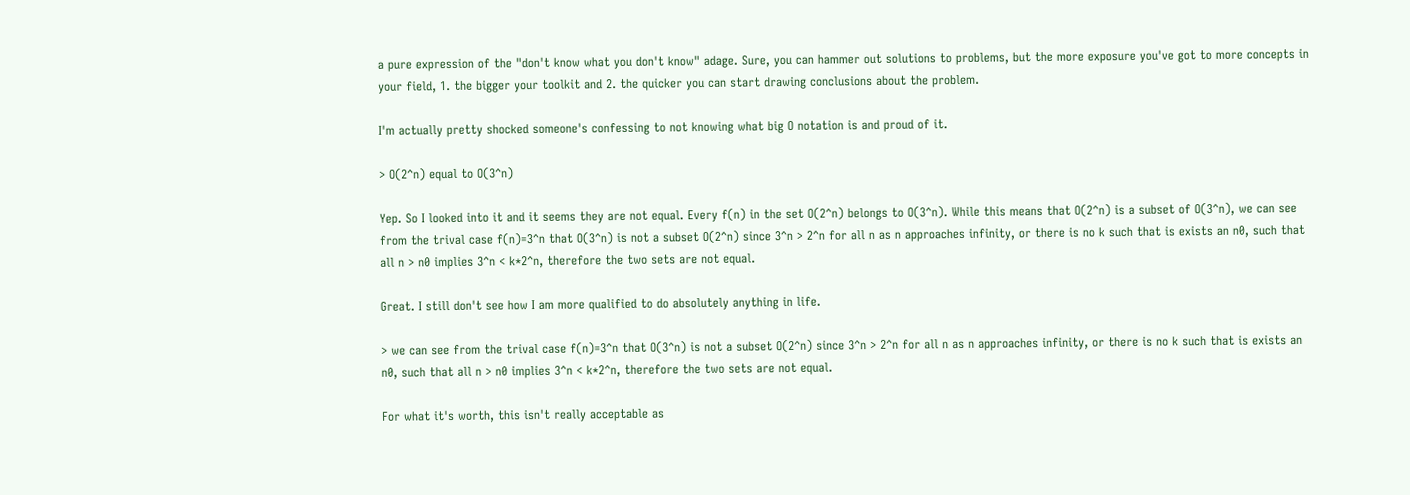a pure expression of the "don't know what you don't know" adage. Sure, you can hammer out solutions to problems, but the more exposure you've got to more concepts in your field, 1. the bigger your toolkit and 2. the quicker you can start drawing conclusions about the problem.

I'm actually pretty shocked someone's confessing to not knowing what big O notation is and proud of it.

> O(2^n) equal to O(3^n)

Yep. So I looked into it and it seems they are not equal. Every f(n) in the set O(2^n) belongs to O(3^n). While this means that O(2^n) is a subset of O(3^n), we can see from the trival case f(n)=3^n that O(3^n) is not a subset O(2^n) since 3^n > 2^n for all n as n approaches infinity, or there is no k such that is exists an n0, such that all n > n0 implies 3^n < k*2^n, therefore the two sets are not equal.

Great. I still don't see how I am more qualified to do absolutely anything in life.

> we can see from the trival case f(n)=3^n that O(3^n) is not a subset O(2^n) since 3^n > 2^n for all n as n approaches infinity, or there is no k such that is exists an n0, such that all n > n0 implies 3^n < k*2^n, therefore the two sets are not equal.

For what it's worth, this isn't really acceptable as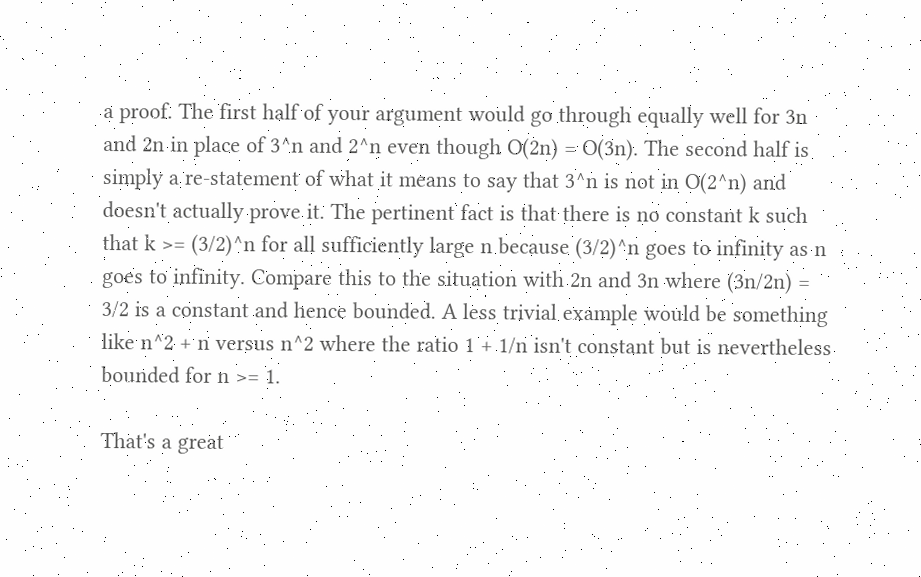a proof. The first half of your argument would go through equally well for 3n and 2n in place of 3^n and 2^n even though O(2n) = O(3n). The second half is simply a re-statement of what it means to say that 3^n is not in O(2^n) and doesn't actually prove it. The pertinent fact is that there is no constant k such that k >= (3/2)^n for all sufficiently large n because (3/2)^n goes to infinity as n goes to infinity. Compare this to the situation with 2n and 3n where (3n/2n) = 3/2 is a constant and hence bounded. A less trivial example would be something like n^2 + n versus n^2 where the ratio 1 + 1/n isn't constant but is nevertheless bounded for n >= 1.

That's a great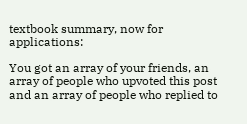textbook summary, now for applications:

You got an array of your friends, an array of people who upvoted this post and an array of people who replied to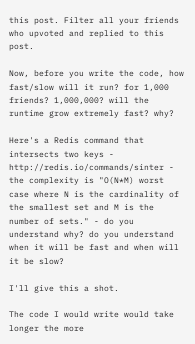this post. Filter all your friends who upvoted and replied to this post.

Now, before you write the code, how fast/slow will it run? for 1,000 friends? 1,000,000? will the runtime grow extremely fast? why?

Here's a Redis command that intersects two keys - http://redis.io/commands/sinter - the complexity is "O(N*M) worst case where N is the cardinality of the smallest set and M is the number of sets." - do you understand why? do you understand when it will be fast and when will it be slow?

I'll give this a shot.

The code I would write would take longer the more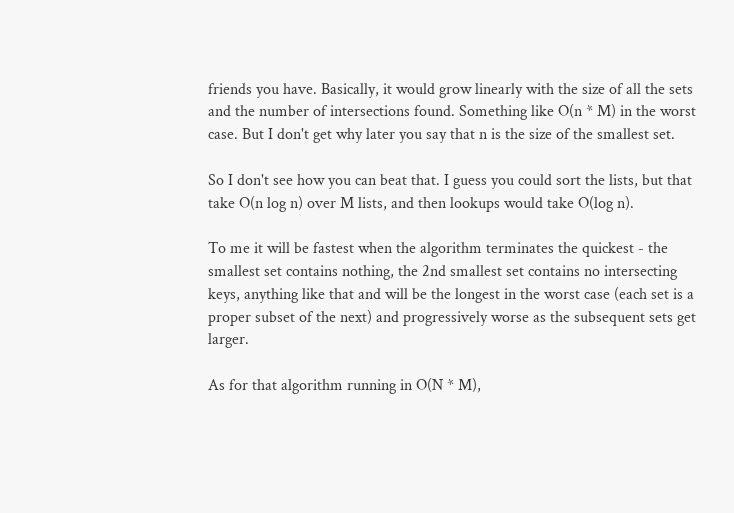friends you have. Basically, it would grow linearly with the size of all the sets and the number of intersections found. Something like O(n * M) in the worst case. But I don't get why later you say that n is the size of the smallest set.

So I don't see how you can beat that. I guess you could sort the lists, but that take O(n log n) over M lists, and then lookups would take O(log n).

To me it will be fastest when the algorithm terminates the quickest - the smallest set contains nothing, the 2nd smallest set contains no intersecting keys, anything like that and will be the longest in the worst case (each set is a proper subset of the next) and progressively worse as the subsequent sets get larger.

As for that algorithm running in O(N * M),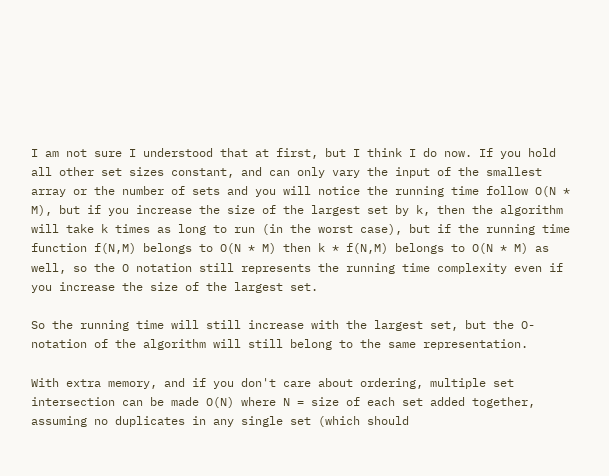I am not sure I understood that at first, but I think I do now. If you hold all other set sizes constant, and can only vary the input of the smallest array or the number of sets and you will notice the running time follow O(N * M), but if you increase the size of the largest set by k, then the algorithm will take k times as long to run (in the worst case), but if the running time function f(N,M) belongs to O(N * M) then k * f(N,M) belongs to O(N * M) as well, so the O notation still represents the running time complexity even if you increase the size of the largest set.

So the running time will still increase with the largest set, but the O-notation of the algorithm will still belong to the same representation.

With extra memory, and if you don't care about ordering, multiple set intersection can be made O(N) where N = size of each set added together, assuming no duplicates in any single set (which should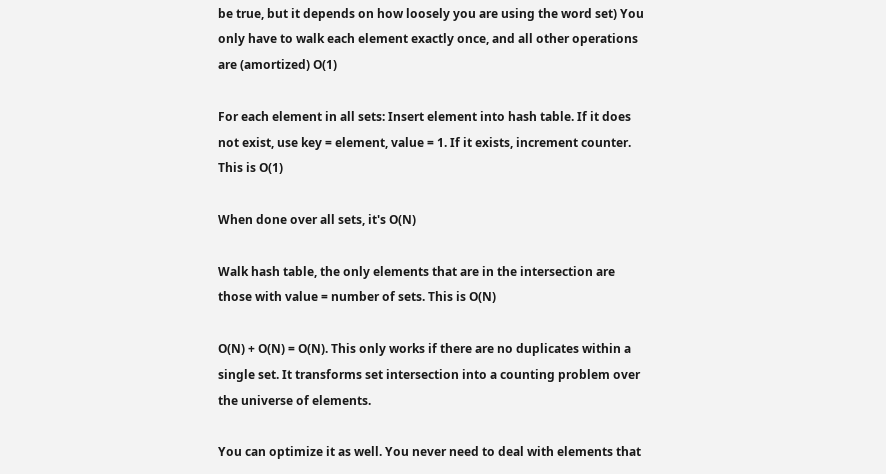be true, but it depends on how loosely you are using the word set) You only have to walk each element exactly once, and all other operations are (amortized) O(1)

For each element in all sets: Insert element into hash table. If it does not exist, use key = element, value = 1. If it exists, increment counter. This is O(1)

When done over all sets, it's O(N)

Walk hash table, the only elements that are in the intersection are those with value = number of sets. This is O(N)

O(N) + O(N) = O(N). This only works if there are no duplicates within a single set. It transforms set intersection into a counting problem over the universe of elements.

You can optimize it as well. You never need to deal with elements that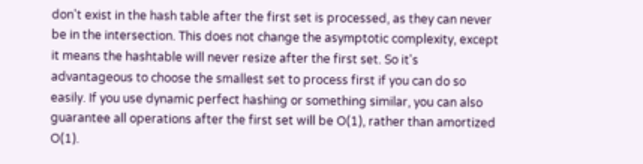don't exist in the hash table after the first set is processed, as they can never be in the intersection. This does not change the asymptotic complexity, except it means the hashtable will never resize after the first set. So it's advantageous to choose the smallest set to process first if you can do so easily. If you use dynamic perfect hashing or something similar, you can also guarantee all operations after the first set will be O(1), rather than amortized O(1).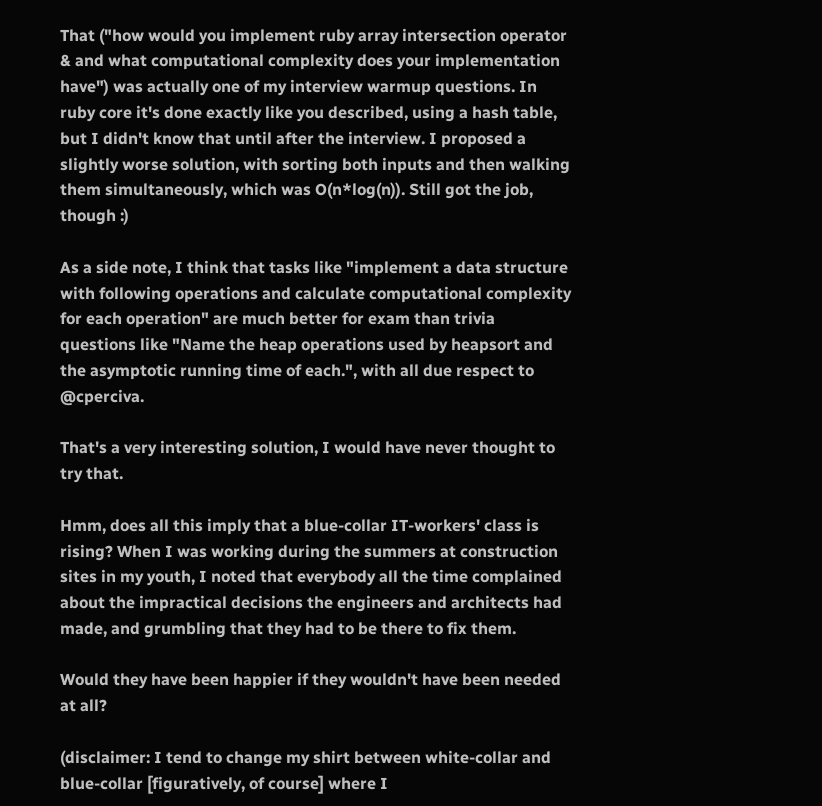That ("how would you implement ruby array intersection operator & and what computational complexity does your implementation have") was actually one of my interview warmup questions. In ruby core it's done exactly like you described, using a hash table, but I didn't know that until after the interview. I proposed a slightly worse solution, with sorting both inputs and then walking them simultaneously, which was O(n*log(n)). Still got the job, though :)

As a side note, I think that tasks like "implement a data structure with following operations and calculate computational complexity for each operation" are much better for exam than trivia questions like "Name the heap operations used by heapsort and the asymptotic running time of each.", with all due respect to @cperciva.

That's a very interesting solution, I would have never thought to try that.

Hmm, does all this imply that a blue-collar IT-workers' class is rising? When I was working during the summers at construction sites in my youth, I noted that everybody all the time complained about the impractical decisions the engineers and architects had made, and grumbling that they had to be there to fix them.

Would they have been happier if they wouldn't have been needed at all?

(disclaimer: I tend to change my shirt between white-collar and blue-collar [figuratively, of course] where I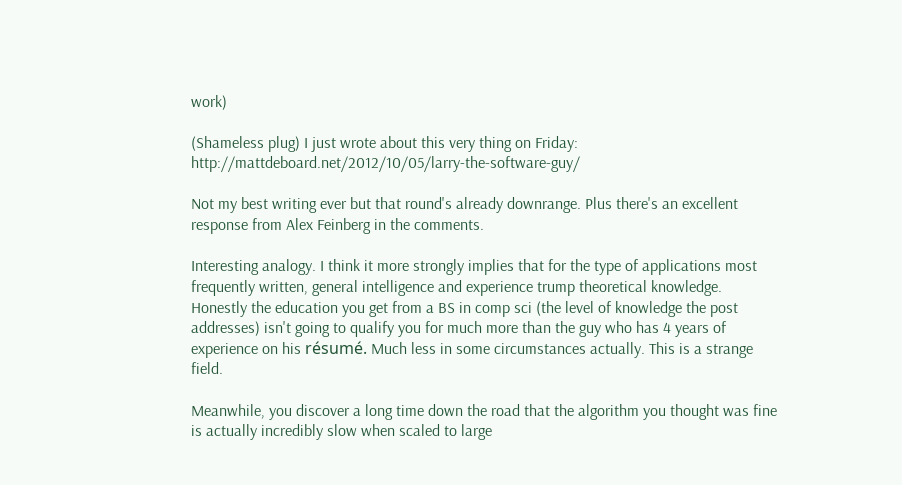work)

(Shameless plug) I just wrote about this very thing on Friday: http://mattdeboard.net/2012/10/05/larry-the-software-guy/

Not my best writing ever but that round's already downrange. Plus there's an excellent response from Alex Feinberg in the comments.

Interesting analogy. I think it more strongly implies that for the type of applications most frequently written, general intelligence and experience trump theoretical knowledge. Honestly the education you get from a BS in comp sci (the level of knowledge the post addresses) isn't going to qualify you for much more than the guy who has 4 years of experience on his résumé. Much less in some circumstances actually. This is a strange field.

Meanwhile, you discover a long time down the road that the algorithm you thought was fine is actually incredibly slow when scaled to large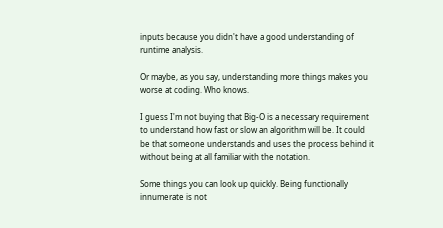inputs because you didn't have a good understanding of runtime analysis.

Or maybe, as you say, understanding more things makes you worse at coding. Who knows.

I guess I'm not buying that Big-O is a necessary requirement to understand how fast or slow an algorithm will be. It could be that someone understands and uses the process behind it without being at all familiar with the notation.

Some things you can look up quickly. Being functionally innumerate is not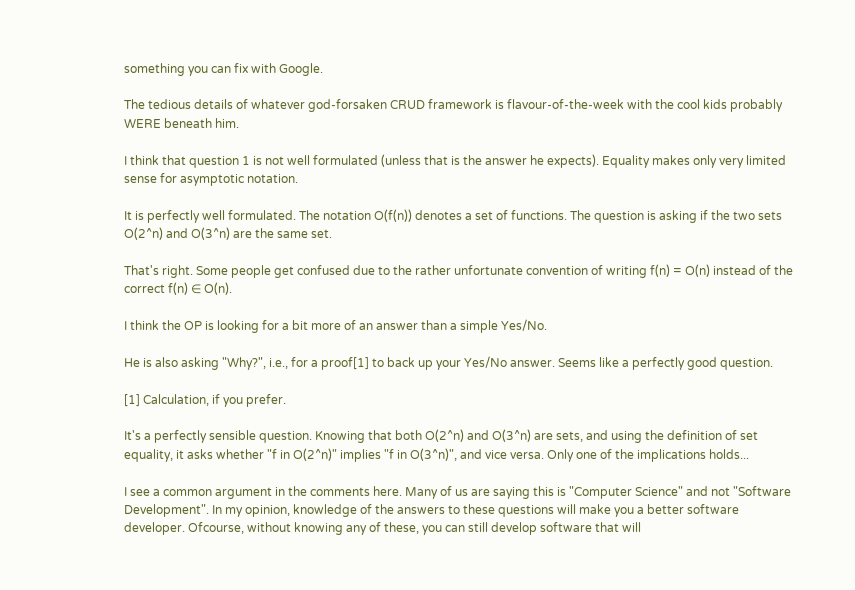something you can fix with Google.

The tedious details of whatever god-forsaken CRUD framework is flavour-of-the-week with the cool kids probably WERE beneath him.

I think that question 1 is not well formulated (unless that is the answer he expects). Equality makes only very limited sense for asymptotic notation.

It is perfectly well formulated. The notation O(f(n)) denotes a set of functions. The question is asking if the two sets O(2^n) and O(3^n) are the same set.

That's right. Some people get confused due to the rather unfortunate convention of writing f(n) = O(n) instead of the correct f(n) ∈ O(n).

I think the OP is looking for a bit more of an answer than a simple Yes/No.

He is also asking "Why?", i.e., for a proof[1] to back up your Yes/No answer. Seems like a perfectly good question.

[1] Calculation, if you prefer.

It's a perfectly sensible question. Knowing that both O(2^n) and O(3^n) are sets, and using the definition of set equality, it asks whether "f in O(2^n)" implies "f in O(3^n)", and vice versa. Only one of the implications holds...

I see a common argument in the comments here. Many of us are saying this is "Computer Science" and not "Software Development". In my opinion, knowledge of the answers to these questions will make you a better software developer. Ofcourse, without knowing any of these, you can still develop software that will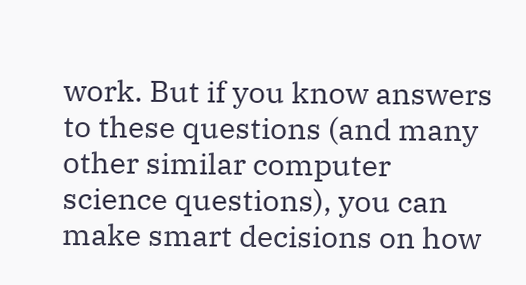work. But if you know answers to these questions (and many other similar computer science questions), you can make smart decisions on how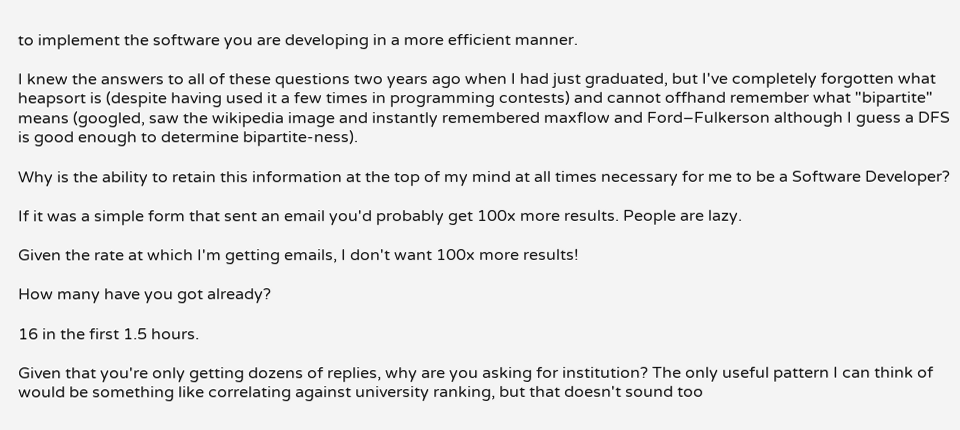to implement the software you are developing in a more efficient manner.

I knew the answers to all of these questions two years ago when I had just graduated, but I've completely forgotten what heapsort is (despite having used it a few times in programming contests) and cannot offhand remember what "bipartite" means (googled, saw the wikipedia image and instantly remembered maxflow and Ford–Fulkerson although I guess a DFS is good enough to determine bipartite-ness).

Why is the ability to retain this information at the top of my mind at all times necessary for me to be a Software Developer?

If it was a simple form that sent an email you'd probably get 100x more results. People are lazy.

Given the rate at which I'm getting emails, I don't want 100x more results!

How many have you got already?

16 in the first 1.5 hours.

Given that you're only getting dozens of replies, why are you asking for institution? The only useful pattern I can think of would be something like correlating against university ranking, but that doesn't sound too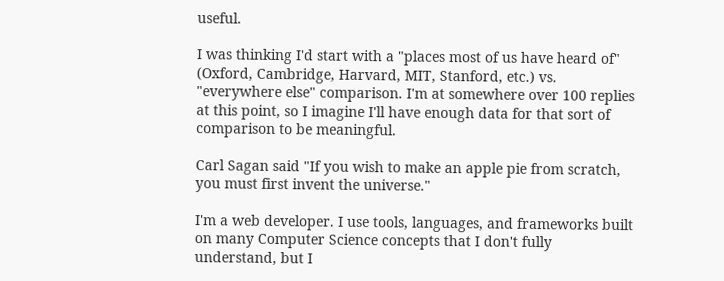useful.

I was thinking I'd start with a "places most of us have heard of" (Oxford, Cambridge, Harvard, MIT, Stanford, etc.) vs. "everywhere else" comparison. I'm at somewhere over 100 replies at this point, so I imagine I'll have enough data for that sort of comparison to be meaningful.

Carl Sagan said "If you wish to make an apple pie from scratch, you must first invent the universe."

I'm a web developer. I use tools, languages, and frameworks built on many Computer Science concepts that I don't fully understand, but I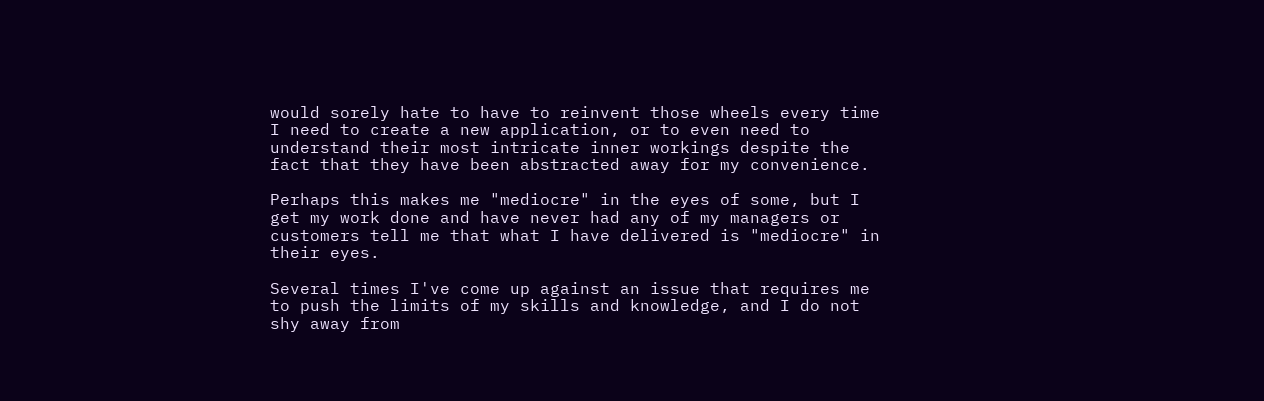would sorely hate to have to reinvent those wheels every time I need to create a new application, or to even need to understand their most intricate inner workings despite the fact that they have been abstracted away for my convenience.

Perhaps this makes me "mediocre" in the eyes of some, but I get my work done and have never had any of my managers or customers tell me that what I have delivered is "mediocre" in their eyes.

Several times I've come up against an issue that requires me to push the limits of my skills and knowledge, and I do not shy away from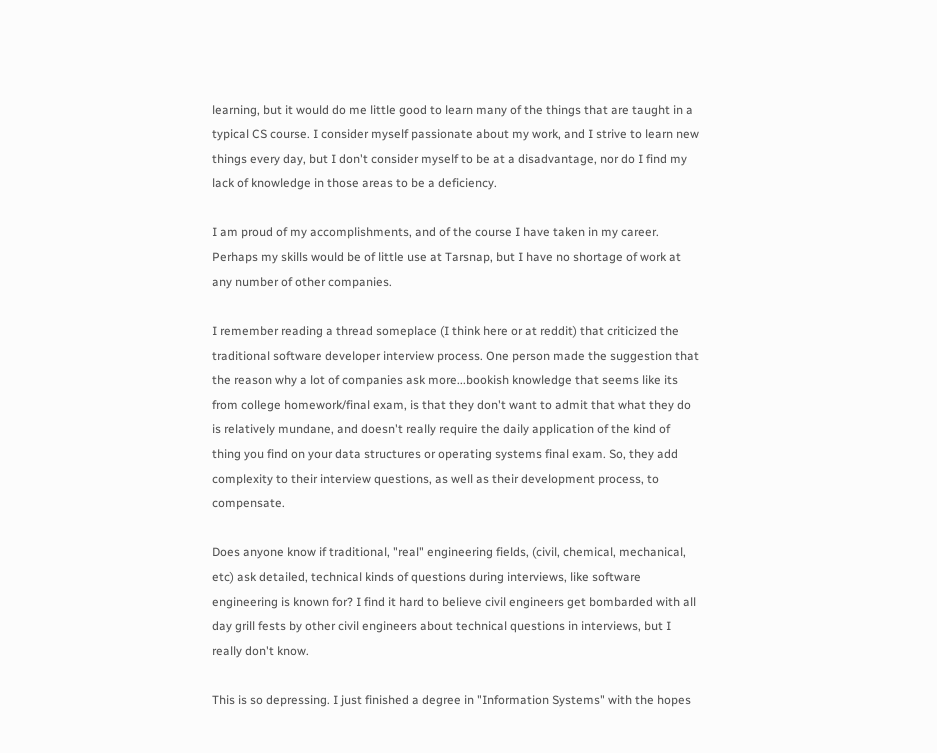learning, but it would do me little good to learn many of the things that are taught in a typical CS course. I consider myself passionate about my work, and I strive to learn new things every day, but I don't consider myself to be at a disadvantage, nor do I find my lack of knowledge in those areas to be a deficiency.

I am proud of my accomplishments, and of the course I have taken in my career. Perhaps my skills would be of little use at Tarsnap, but I have no shortage of work at any number of other companies.

I remember reading a thread someplace (I think here or at reddit) that criticized the traditional software developer interview process. One person made the suggestion that the reason why a lot of companies ask more...bookish knowledge that seems like its from college homework/final exam, is that they don't want to admit that what they do is relatively mundane, and doesn't really require the daily application of the kind of thing you find on your data structures or operating systems final exam. So, they add complexity to their interview questions, as well as their development process, to compensate.

Does anyone know if traditional, "real" engineering fields, (civil, chemical, mechanical, etc) ask detailed, technical kinds of questions during interviews, like software engineering is known for? I find it hard to believe civil engineers get bombarded with all day grill fests by other civil engineers about technical questions in interviews, but I really don't know.

This is so depressing. I just finished a degree in "Information Systems" with the hopes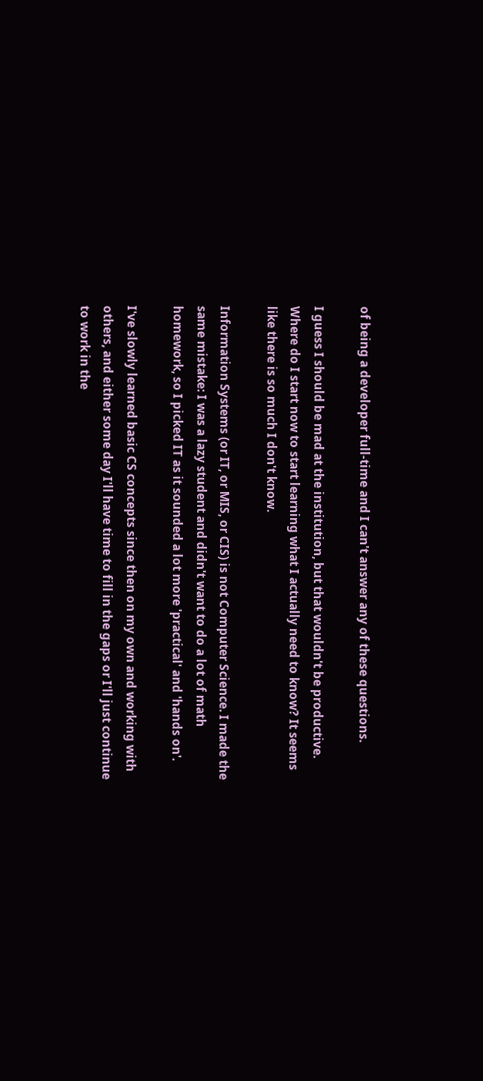of being a developer full-time and I can't answer any of these questions.

I guess I should be mad at the institution, but that wouldn't be productive. Where do I start now to start learning what I actually need to know? It seems like there is so much I don't know.

Information Systems (or IT, or MIS, or CIS) is not Computer Science. I made the same mistake: I was a lazy student and didn't want to do a lot of math homework, so I picked IT as it sounded a lot more 'practical' and 'hands on'.

I've slowly learned basic CS concepts since then on my own and working with others, and either some day I'll have time to fill in the gaps or I'll just continue to work in the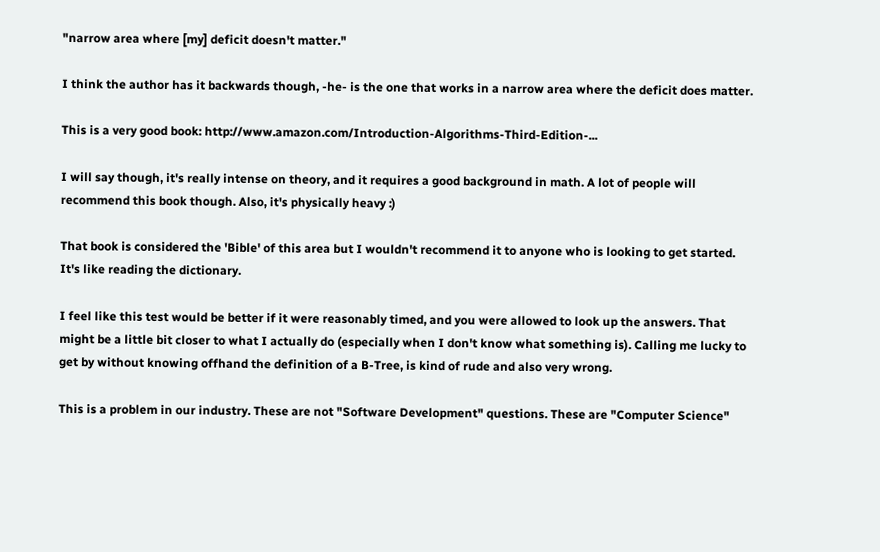"narrow area where [my] deficit doesn't matter."

I think the author has it backwards though, -he- is the one that works in a narrow area where the deficit does matter.

This is a very good book: http://www.amazon.com/Introduction-Algorithms-Third-Edition-...

I will say though, it's really intense on theory, and it requires a good background in math. A lot of people will recommend this book though. Also, it's physically heavy :)

That book is considered the 'Bible' of this area but I wouldn't recommend it to anyone who is looking to get started. It's like reading the dictionary.

I feel like this test would be better if it were reasonably timed, and you were allowed to look up the answers. That might be a little bit closer to what I actually do (especially when I don't know what something is). Calling me lucky to get by without knowing offhand the definition of a B-Tree, is kind of rude and also very wrong.

This is a problem in our industry. These are not "Software Development" questions. These are "Computer Science"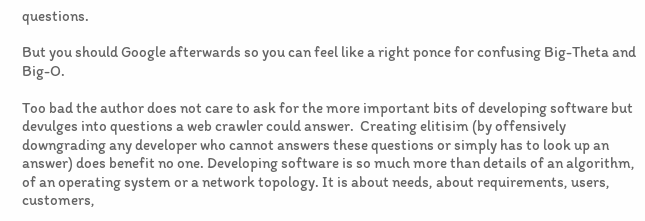questions.

But you should Google afterwards so you can feel like a right ponce for confusing Big-Theta and Big-O.

Too bad the author does not care to ask for the more important bits of developing software but devulges into questions a web crawler could answer.  Creating elitisim (by offensively downgrading any developer who cannot answers these questions or simply has to look up an answer) does benefit no one. Developing software is so much more than details of an algorithm, of an operating system or a network topology. It is about needs, about requirements, users, customers,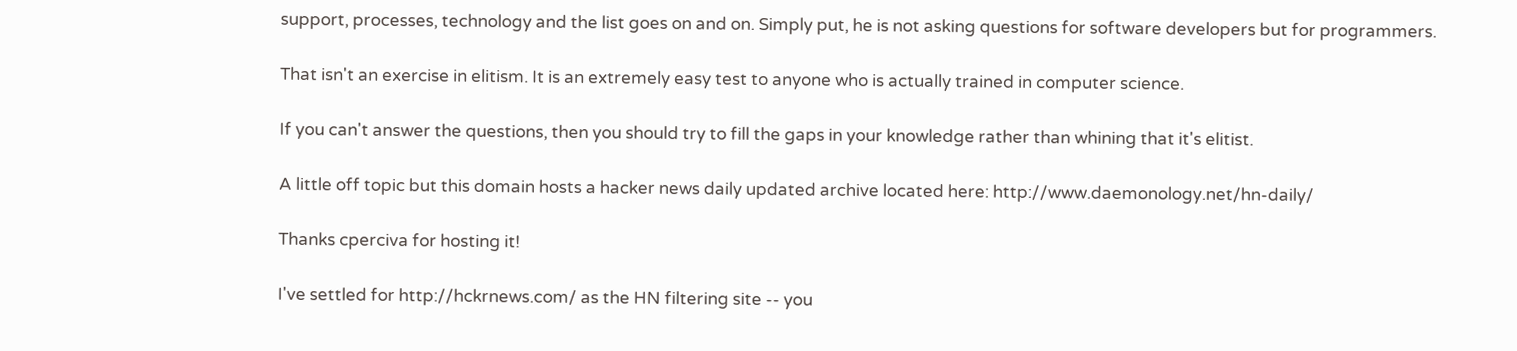support, processes, technology and the list goes on and on. Simply put, he is not asking questions for software developers but for programmers.

That isn't an exercise in elitism. It is an extremely easy test to anyone who is actually trained in computer science.

If you can't answer the questions, then you should try to fill the gaps in your knowledge rather than whining that it's elitist.

A little off topic but this domain hosts a hacker news daily updated archive located here: http://www.daemonology.net/hn-daily/

Thanks cperciva for hosting it!

I've settled for http://hckrnews.com/ as the HN filtering site -- you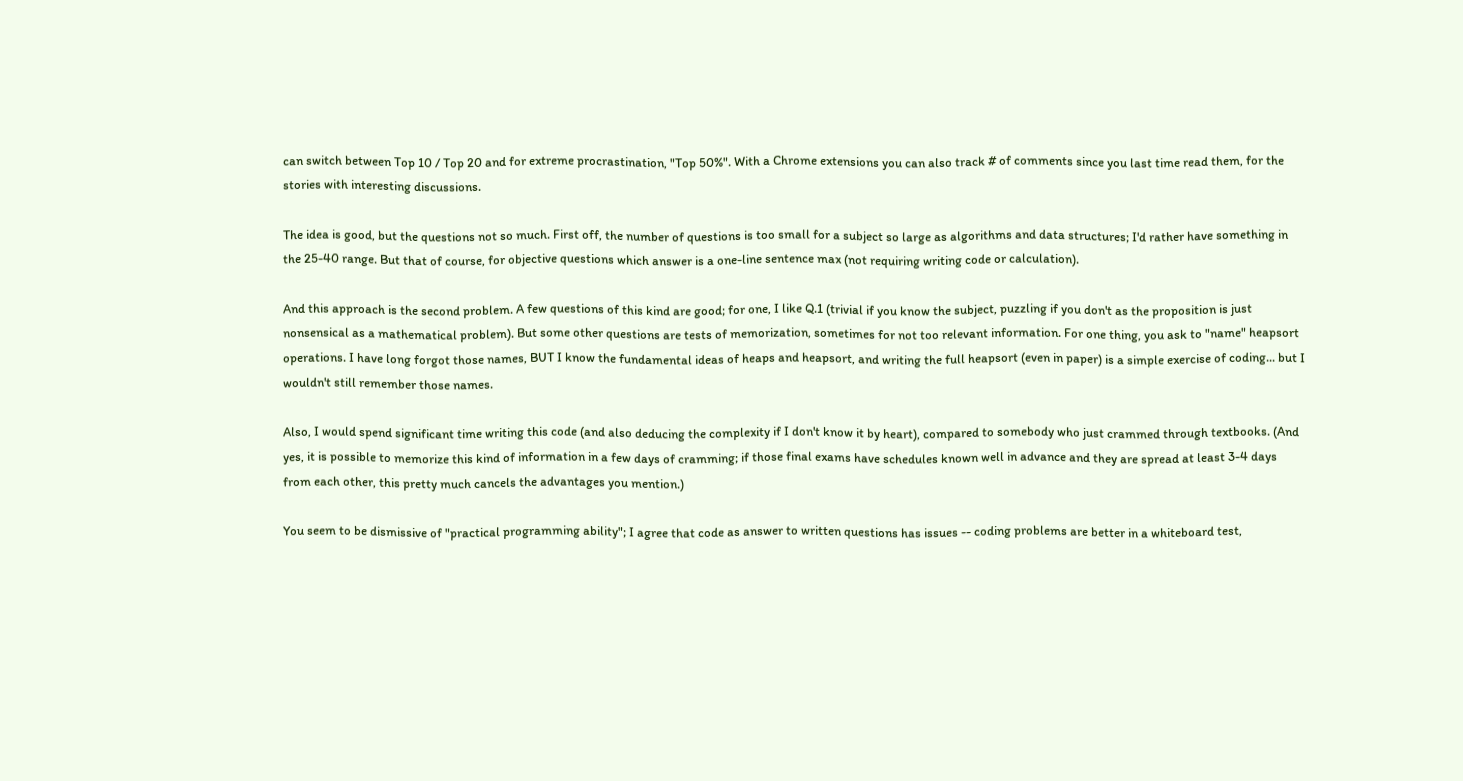can switch between Top 10 / Top 20 and for extreme procrastination, "Top 50%". With a Chrome extensions you can also track # of comments since you last time read them, for the stories with interesting discussions.

The idea is good, but the questions not so much. First off, the number of questions is too small for a subject so large as algorithms and data structures; I'd rather have something in the 25-40 range. But that of course, for objective questions which answer is a one-line sentence max (not requiring writing code or calculation).

And this approach is the second problem. A few questions of this kind are good; for one, I like Q.1 (trivial if you know the subject, puzzling if you don't as the proposition is just nonsensical as a mathematical problem). But some other questions are tests of memorization, sometimes for not too relevant information. For one thing, you ask to "name" heapsort operations. I have long forgot those names, BUT I know the fundamental ideas of heaps and heapsort, and writing the full heapsort (even in paper) is a simple exercise of coding... but I wouldn't still remember those names.

Also, I would spend significant time writing this code (and also deducing the complexity if I don't know it by heart), compared to somebody who just crammed through textbooks. (And yes, it is possible to memorize this kind of information in a few days of cramming; if those final exams have schedules known well in advance and they are spread at least 3-4 days from each other, this pretty much cancels the advantages you mention.)

You seem to be dismissive of "practical programming ability"; I agree that code as answer to written questions has issues -- coding problems are better in a whiteboard test,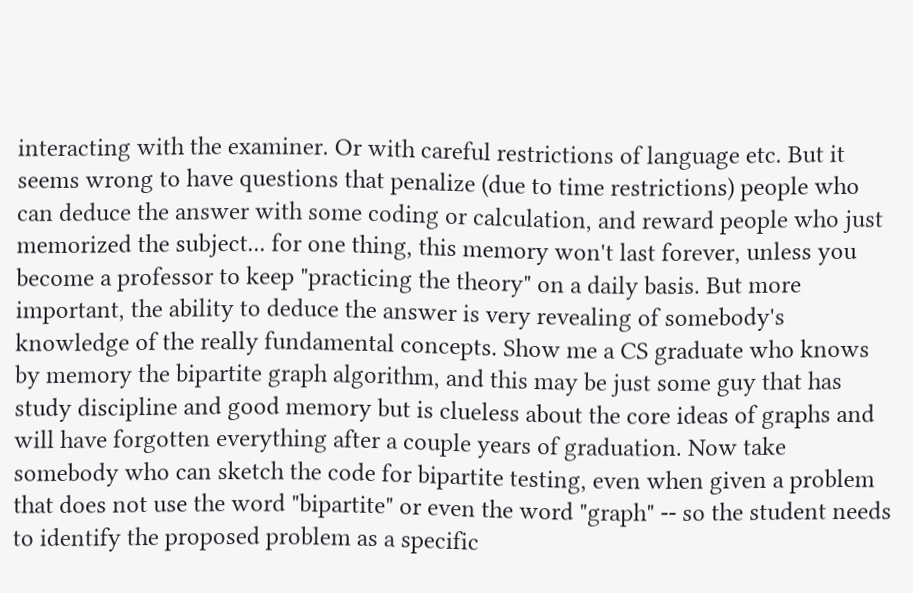interacting with the examiner. Or with careful restrictions of language etc. But it seems wrong to have questions that penalize (due to time restrictions) people who can deduce the answer with some coding or calculation, and reward people who just memorized the subject... for one thing, this memory won't last forever, unless you become a professor to keep "practicing the theory" on a daily basis. But more important, the ability to deduce the answer is very revealing of somebody's knowledge of the really fundamental concepts. Show me a CS graduate who knows by memory the bipartite graph algorithm, and this may be just some guy that has study discipline and good memory but is clueless about the core ideas of graphs and will have forgotten everything after a couple years of graduation. Now take somebody who can sketch the code for bipartite testing, even when given a problem that does not use the word "bipartite" or even the word "graph" -- so the student needs to identify the proposed problem as a specific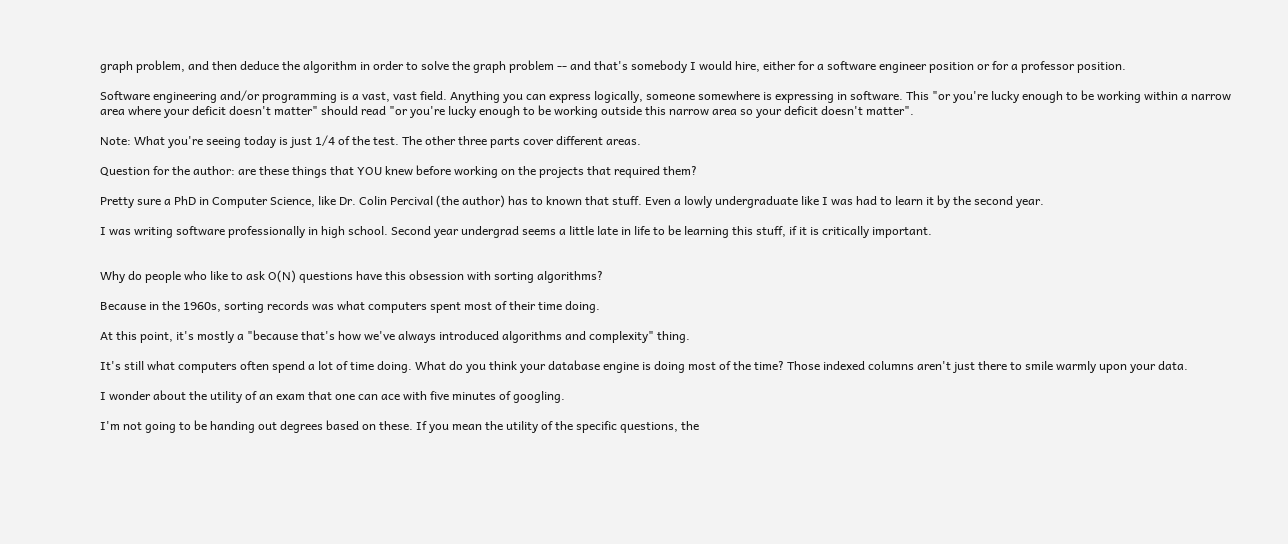graph problem, and then deduce the algorithm in order to solve the graph problem -- and that's somebody I would hire, either for a software engineer position or for a professor position.

Software engineering and/or programming is a vast, vast field. Anything you can express logically, someone somewhere is expressing in software. This "or you're lucky enough to be working within a narrow area where your deficit doesn't matter" should read "or you're lucky enough to be working outside this narrow area so your deficit doesn't matter".

Note: What you're seeing today is just 1/4 of the test. The other three parts cover different areas.

Question for the author: are these things that YOU knew before working on the projects that required them?

Pretty sure a PhD in Computer Science, like Dr. Colin Percival (the author) has to known that stuff. Even a lowly undergraduate like I was had to learn it by the second year.

I was writing software professionally in high school. Second year undergrad seems a little late in life to be learning this stuff, if it is critically important.


Why do people who like to ask O(N) questions have this obsession with sorting algorithms?

Because in the 1960s, sorting records was what computers spent most of their time doing.

At this point, it's mostly a "because that's how we've always introduced algorithms and complexity" thing.

It's still what computers often spend a lot of time doing. What do you think your database engine is doing most of the time? Those indexed columns aren't just there to smile warmly upon your data.

I wonder about the utility of an exam that one can ace with five minutes of googling.

I'm not going to be handing out degrees based on these. If you mean the utility of the specific questions, the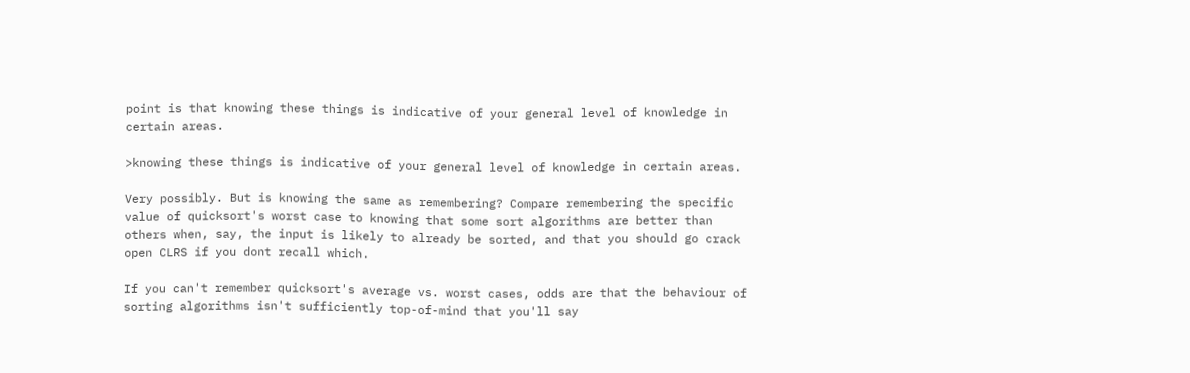point is that knowing these things is indicative of your general level of knowledge in certain areas.

>knowing these things is indicative of your general level of knowledge in certain areas.

Very possibly. But is knowing the same as remembering? Compare remembering the specific value of quicksort's worst case to knowing that some sort algorithms are better than others when, say, the input is likely to already be sorted, and that you should go crack open CLRS if you dont recall which.

If you can't remember quicksort's average vs. worst cases, odds are that the behaviour of sorting algorithms isn't sufficiently top-of-mind that you'll say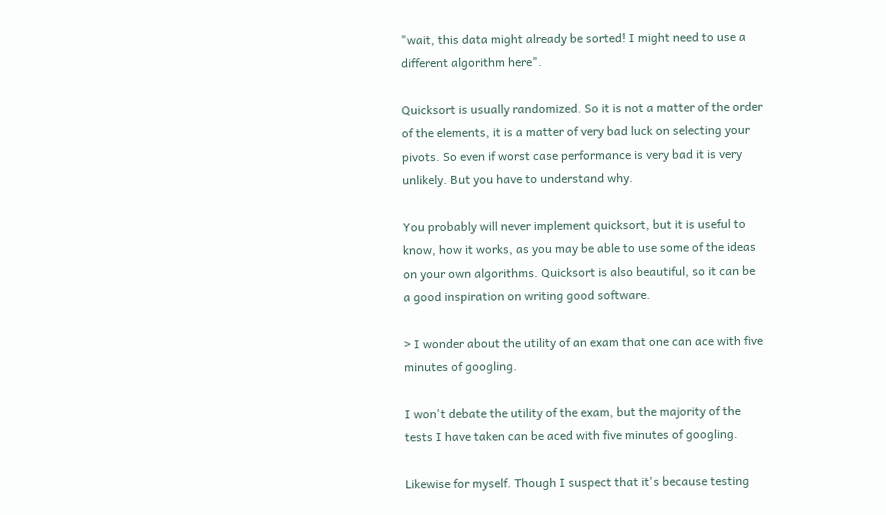"wait, this data might already be sorted! I might need to use a different algorithm here".

Quicksort is usually randomized. So it is not a matter of the order of the elements, it is a matter of very bad luck on selecting your pivots. So even if worst case performance is very bad it is very unlikely. But you have to understand why.

You probably will never implement quicksort, but it is useful to know, how it works, as you may be able to use some of the ideas on your own algorithms. Quicksort is also beautiful, so it can be a good inspiration on writing good software.

> I wonder about the utility of an exam that one can ace with five minutes of googling.

I won't debate the utility of the exam, but the majority of the tests I have taken can be aced with five minutes of googling.

Likewise for myself. Though I suspect that it's because testing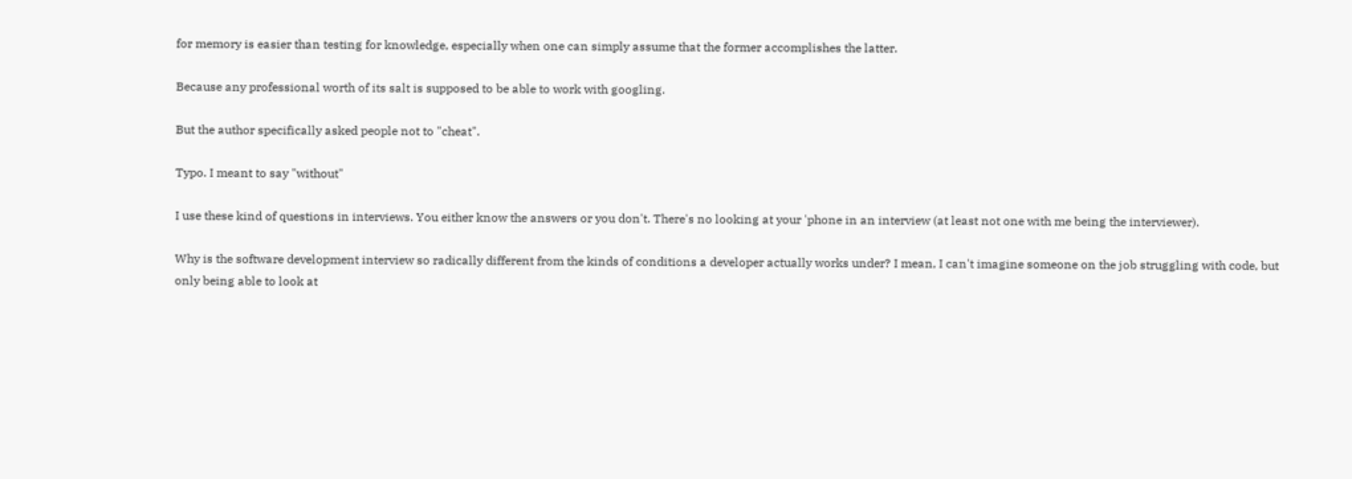for memory is easier than testing for knowledge, especially when one can simply assume that the former accomplishes the latter.

Because any professional worth of its salt is supposed to be able to work with googling.

But the author specifically asked people not to "cheat".

Typo. I meant to say "without"

I use these kind of questions in interviews. You either know the answers or you don't. There's no looking at your 'phone in an interview (at least not one with me being the interviewer).

Why is the software development interview so radically different from the kinds of conditions a developer actually works under? I mean, I can't imagine someone on the job struggling with code, but only being able to look at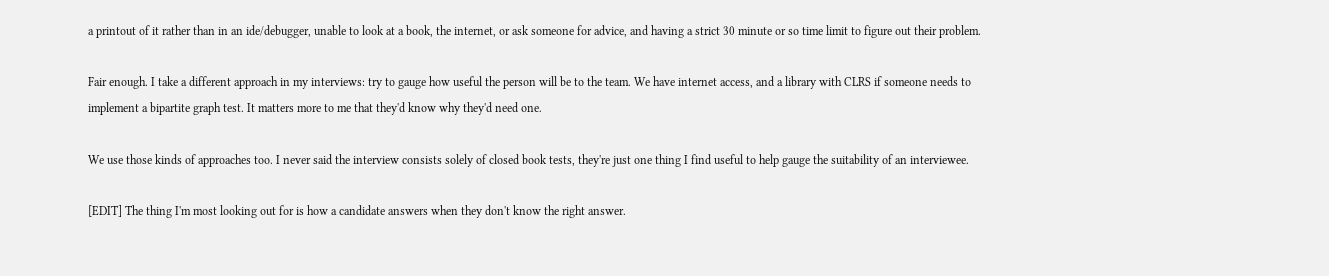a printout of it rather than in an ide/debugger, unable to look at a book, the internet, or ask someone for advice, and having a strict 30 minute or so time limit to figure out their problem.

Fair enough. I take a different approach in my interviews: try to gauge how useful the person will be to the team. We have internet access, and a library with CLRS if someone needs to implement a bipartite graph test. It matters more to me that they'd know why they'd need one.

We use those kinds of approaches too. I never said the interview consists solely of closed book tests, they're just one thing I find useful to help gauge the suitability of an interviewee.

[EDIT] The thing I'm most looking out for is how a candidate answers when they don't know the right answer.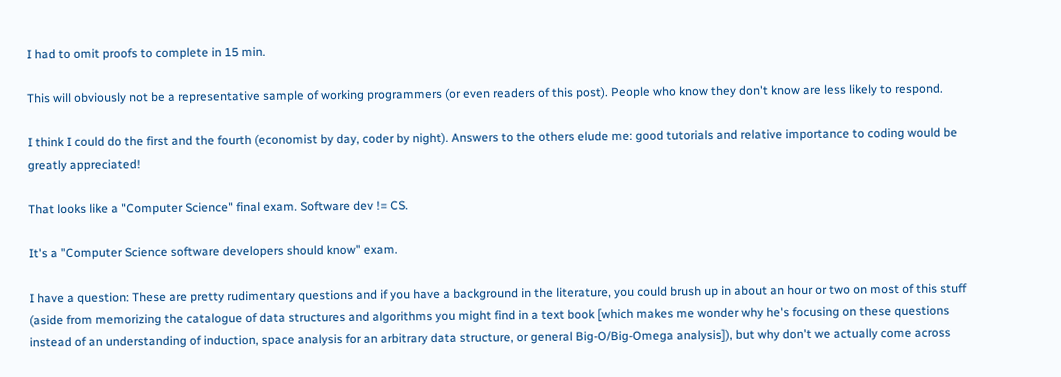I had to omit proofs to complete in 15 min.

This will obviously not be a representative sample of working programmers (or even readers of this post). People who know they don't know are less likely to respond.

I think I could do the first and the fourth (economist by day, coder by night). Answers to the others elude me: good tutorials and relative importance to coding would be greatly appreciated!

That looks like a "Computer Science" final exam. Software dev != CS.

It's a "Computer Science software developers should know" exam.

I have a question: These are pretty rudimentary questions and if you have a background in the literature, you could brush up in about an hour or two on most of this stuff (aside from memorizing the catalogue of data structures and algorithms you might find in a text book [which makes me wonder why he's focusing on these questions instead of an understanding of induction, space analysis for an arbitrary data structure, or general Big-O/Big-Omega analysis]), but why don't we actually come across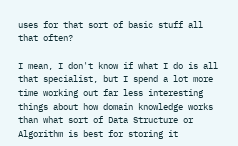uses for that sort of basic stuff all that often?

I mean, I don't know if what I do is all that specialist, but I spend a lot more time working out far less interesting things about how domain knowledge works than what sort of Data Structure or Algorithm is best for storing it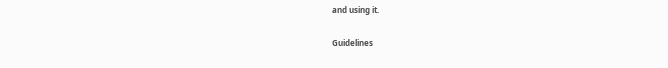and using it.

Guidelines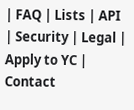| FAQ | Lists | API | Security | Legal | Apply to YC | Contact